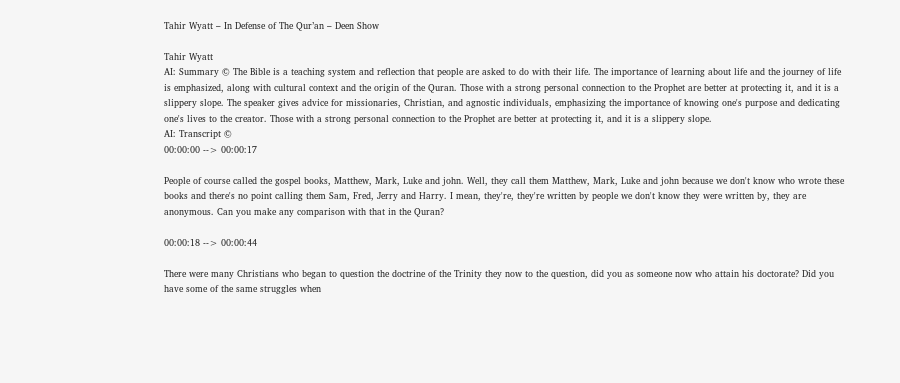Tahir Wyatt – In Defense of The Qur’an – Deen Show

Tahir Wyatt
AI: Summary © The Bible is a teaching system and reflection that people are asked to do with their life. The importance of learning about life and the journey of life is emphasized, along with cultural context and the origin of the Quran. Those with a strong personal connection to the Prophet are better at protecting it, and it is a slippery slope. The speaker gives advice for missionaries, Christian, and agnostic individuals, emphasizing the importance of knowing one's purpose and dedicating one's lives to the creator. Those with a strong personal connection to the Prophet are better at protecting it, and it is a slippery slope.
AI: Transcript ©
00:00:00 --> 00:00:17

People of course called the gospel books, Matthew, Mark, Luke and john. Well, they call them Matthew, Mark, Luke and john because we don't know who wrote these books and there's no point calling them Sam, Fred, Jerry and Harry. I mean, they're, they're written by people we don't know they were written by, they are anonymous. Can you make any comparison with that in the Quran?

00:00:18 --> 00:00:44

There were many Christians who began to question the doctrine of the Trinity they now to the question, did you as someone now who attain his doctorate? Did you have some of the same struggles when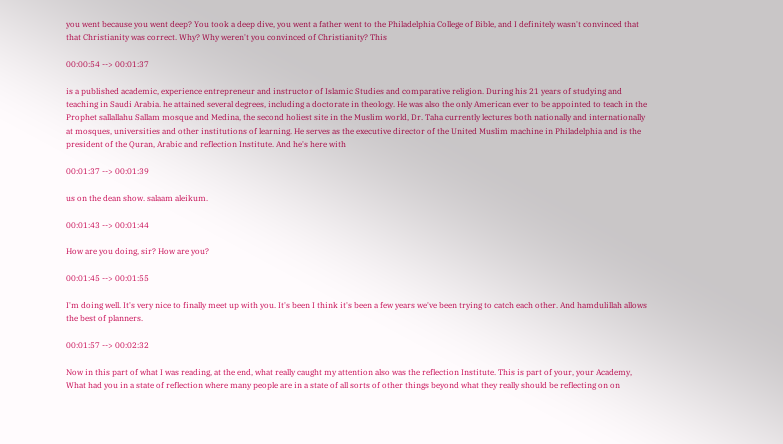you went because you went deep? You took a deep dive, you went a father went to the Philadelphia College of Bible, and I definitely wasn't convinced that that Christianity was correct. Why? Why weren't you convinced of Christianity? This

00:00:54 --> 00:01:37

is a published academic, experience entrepreneur and instructor of Islamic Studies and comparative religion. During his 21 years of studying and teaching in Saudi Arabia. he attained several degrees, including a doctorate in theology. He was also the only American ever to be appointed to teach in the Prophet sallallahu Sallam mosque and Medina, the second holiest site in the Muslim world, Dr. Taha currently lectures both nationally and internationally at mosques, universities and other institutions of learning. He serves as the executive director of the United Muslim machine in Philadelphia and is the president of the Quran, Arabic and reflection Institute. And he's here with

00:01:37 --> 00:01:39

us on the dean show. salaam aleikum.

00:01:43 --> 00:01:44

How are you doing, sir? How are you?

00:01:45 --> 00:01:55

I'm doing well. It's very nice to finally meet up with you. It's been I think it's been a few years we've been trying to catch each other. And hamdulillah allows the best of planners.

00:01:57 --> 00:02:32

Now in this part of what I was reading, at the end, what really caught my attention also was the reflection Institute. This is part of your, your Academy, What had you in a state of reflection where many people are in a state of all sorts of other things beyond what they really should be reflecting on on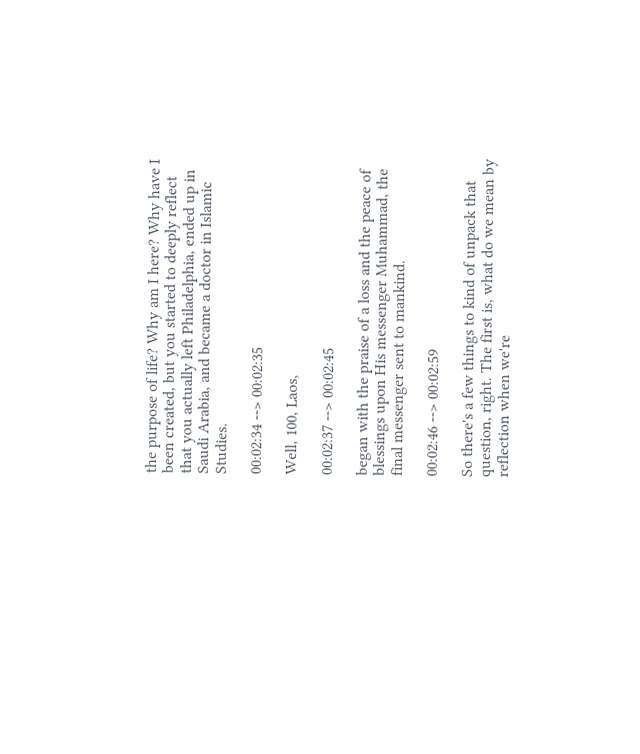the purpose of life? Why am I here? Why have I been created, but you started to deeply reflect that you actually left Philadelphia, ended up in Saudi Arabia, and became a doctor in Islamic Studies.

00:02:34 --> 00:02:35

Well, 100, Laos,

00:02:37 --> 00:02:45

began with the praise of a loss and the peace of blessings upon His messenger Muhammad, the final messenger sent to mankind.

00:02:46 --> 00:02:59

So there's a few things to kind of unpack that question, right. The first is, what do we mean by reflection when we're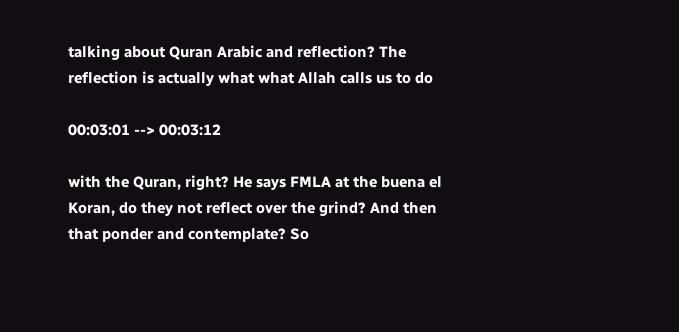talking about Quran Arabic and reflection? The reflection is actually what what Allah calls us to do

00:03:01 --> 00:03:12

with the Quran, right? He says FMLA at the buena el Koran, do they not reflect over the grind? And then that ponder and contemplate? So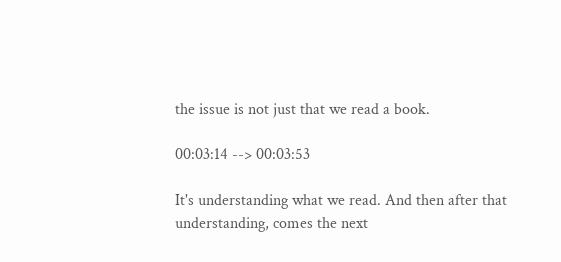the issue is not just that we read a book.

00:03:14 --> 00:03:53

It's understanding what we read. And then after that understanding, comes the next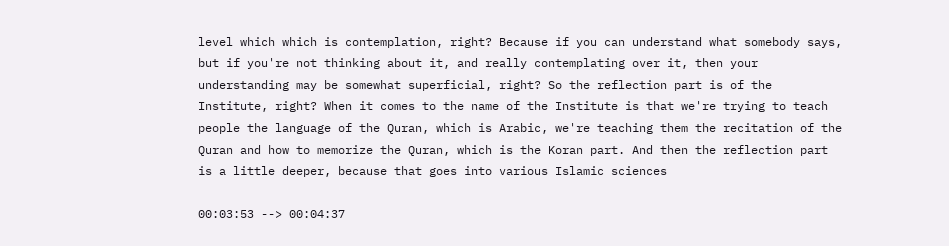level which which is contemplation, right? Because if you can understand what somebody says, but if you're not thinking about it, and really contemplating over it, then your understanding may be somewhat superficial, right? So the reflection part is of the Institute, right? When it comes to the name of the Institute is that we're trying to teach people the language of the Quran, which is Arabic, we're teaching them the recitation of the Quran and how to memorize the Quran, which is the Koran part. And then the reflection part is a little deeper, because that goes into various Islamic sciences

00:03:53 --> 00:04:37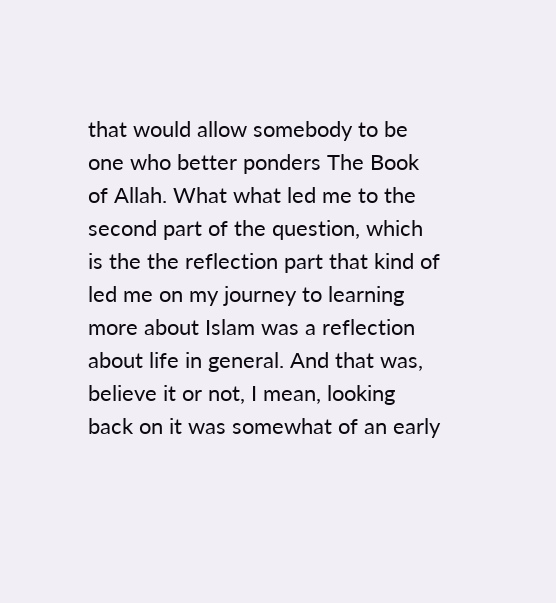that would allow somebody to be one who better ponders The Book of Allah. What what led me to the second part of the question, which is the the reflection part that kind of led me on my journey to learning more about Islam was a reflection about life in general. And that was, believe it or not, I mean, looking back on it was somewhat of an early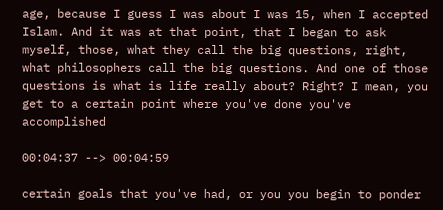age, because I guess I was about I was 15, when I accepted Islam. And it was at that point, that I began to ask myself, those, what they call the big questions, right, what philosophers call the big questions. And one of those questions is what is life really about? Right? I mean, you get to a certain point where you've done you've accomplished

00:04:37 --> 00:04:59

certain goals that you've had, or you you begin to ponder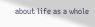about life as a whole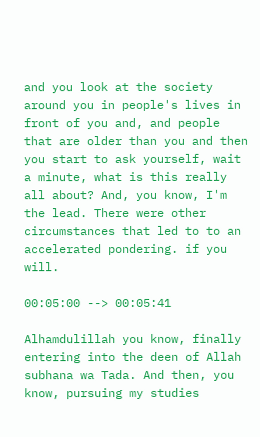and you look at the society around you in people's lives in front of you and, and people that are older than you and then you start to ask yourself, wait a minute, what is this really all about? And, you know, I'm the lead. There were other circumstances that led to to an accelerated pondering. if you will.

00:05:00 --> 00:05:41

Alhamdulillah you know, finally entering into the deen of Allah subhana wa Tada. And then, you know, pursuing my studies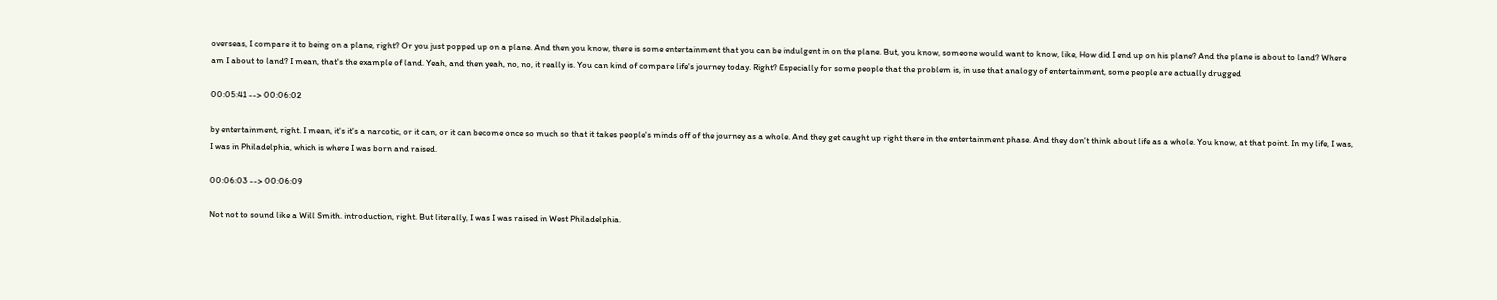overseas, I compare it to being on a plane, right? Or you just popped up on a plane. And then you know, there is some entertainment that you can be indulgent in on the plane. But, you know, someone would want to know, like, How did I end up on his plane? And the plane is about to land? Where am I about to land? I mean, that's the example of land. Yeah, and then yeah, no, no, it really is. You can kind of compare life's journey today. Right? Especially for some people that the problem is, in use that analogy of entertainment, some people are actually drugged

00:05:41 --> 00:06:02

by entertainment, right. I mean, it's it's a narcotic, or it can, or it can become once so much so that it takes people's minds off of the journey as a whole. And they get caught up right there in the entertainment phase. And they don't think about life as a whole. You know, at that point. In my life, I was, I was in Philadelphia, which is where I was born and raised.

00:06:03 --> 00:06:09

Not not to sound like a Will Smith. introduction, right. But literally, I was I was raised in West Philadelphia.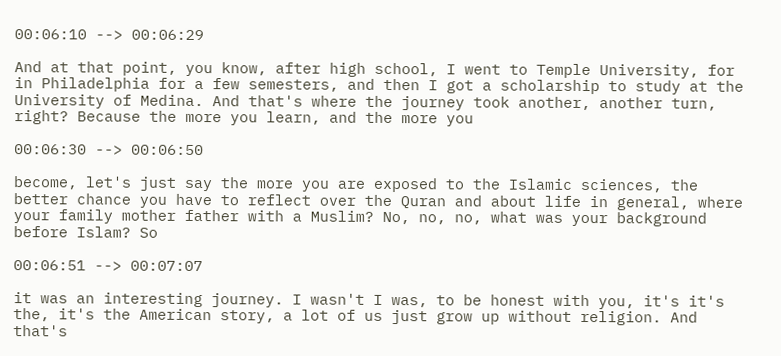00:06:10 --> 00:06:29

And at that point, you know, after high school, I went to Temple University, for in Philadelphia for a few semesters, and then I got a scholarship to study at the University of Medina. And that's where the journey took another, another turn, right? Because the more you learn, and the more you

00:06:30 --> 00:06:50

become, let's just say the more you are exposed to the Islamic sciences, the better chance you have to reflect over the Quran and about life in general, where your family mother father with a Muslim? No, no, no, what was your background before Islam? So

00:06:51 --> 00:07:07

it was an interesting journey. I wasn't I was, to be honest with you, it's it's the, it's the American story, a lot of us just grow up without religion. And that's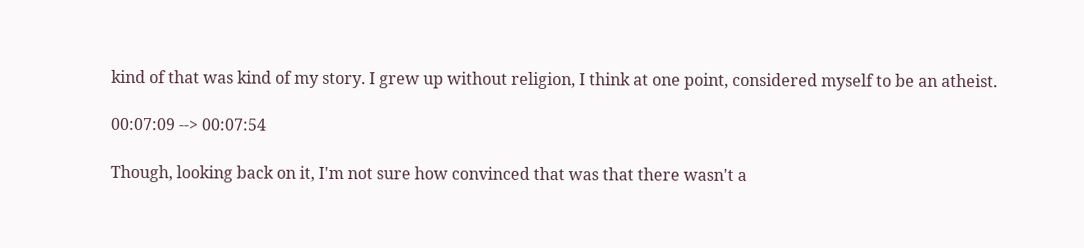kind of that was kind of my story. I grew up without religion, I think at one point, considered myself to be an atheist.

00:07:09 --> 00:07:54

Though, looking back on it, I'm not sure how convinced that was that there wasn't a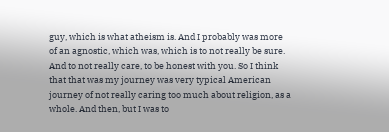guy, which is what atheism is. And I probably was more of an agnostic, which was, which is to not really be sure. And to not really care, to be honest with you. So I think that that was my journey was very typical American journey of not really caring too much about religion, as a whole. And then, but I was to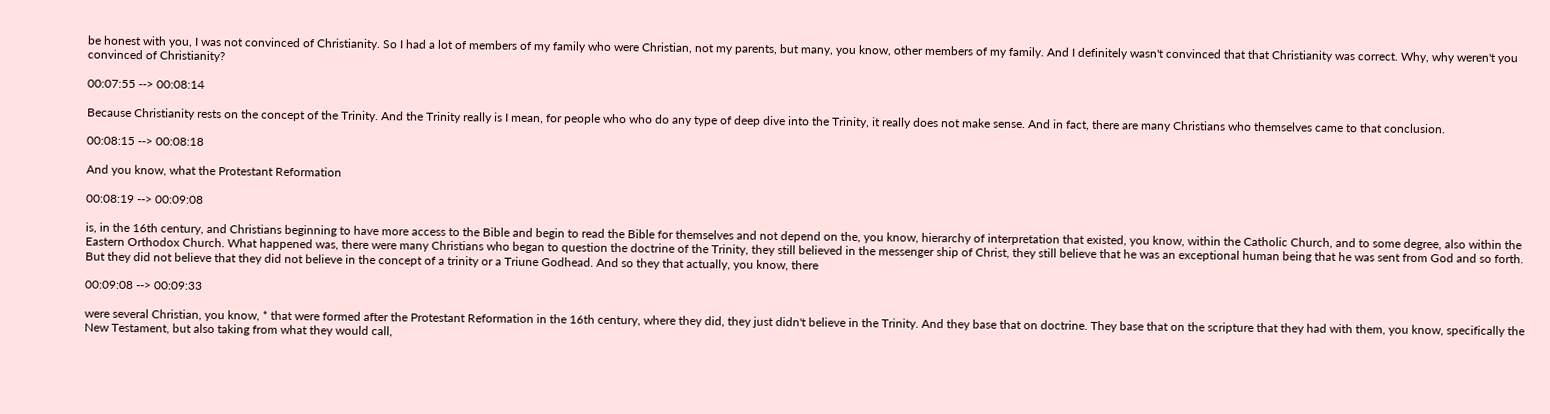be honest with you, I was not convinced of Christianity. So I had a lot of members of my family who were Christian, not my parents, but many, you know, other members of my family. And I definitely wasn't convinced that that Christianity was correct. Why, why weren't you convinced of Christianity?

00:07:55 --> 00:08:14

Because Christianity rests on the concept of the Trinity. And the Trinity really is I mean, for people who who do any type of deep dive into the Trinity, it really does not make sense. And in fact, there are many Christians who themselves came to that conclusion.

00:08:15 --> 00:08:18

And you know, what the Protestant Reformation

00:08:19 --> 00:09:08

is, in the 16th century, and Christians beginning to have more access to the Bible and begin to read the Bible for themselves and not depend on the, you know, hierarchy of interpretation that existed, you know, within the Catholic Church, and to some degree, also within the Eastern Orthodox Church. What happened was, there were many Christians who began to question the doctrine of the Trinity, they still believed in the messenger ship of Christ, they still believe that he was an exceptional human being that he was sent from God and so forth. But they did not believe that they did not believe in the concept of a trinity or a Triune Godhead. And so they that actually, you know, there

00:09:08 --> 00:09:33

were several Christian, you know, * that were formed after the Protestant Reformation in the 16th century, where they did, they just didn't believe in the Trinity. And they base that on doctrine. They base that on the scripture that they had with them, you know, specifically the New Testament, but also taking from what they would call,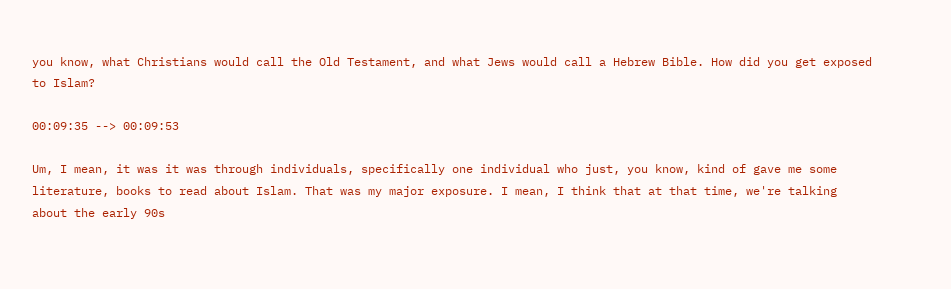you know, what Christians would call the Old Testament, and what Jews would call a Hebrew Bible. How did you get exposed to Islam?

00:09:35 --> 00:09:53

Um, I mean, it was it was through individuals, specifically one individual who just, you know, kind of gave me some literature, books to read about Islam. That was my major exposure. I mean, I think that at that time, we're talking about the early 90s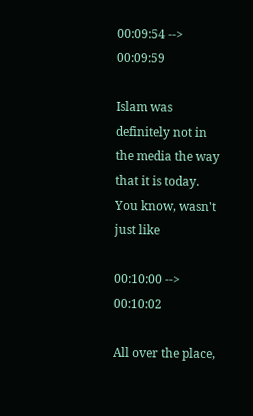00:09:54 --> 00:09:59

Islam was definitely not in the media the way that it is today. You know, wasn't just like

00:10:00 --> 00:10:02

All over the place,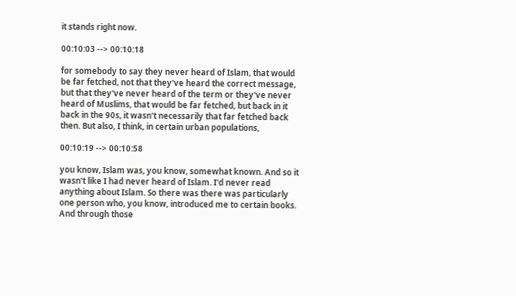it stands right now.

00:10:03 --> 00:10:18

for somebody to say they never heard of Islam, that would be far fetched, not that they've heard the correct message, but that they've never heard of the term or they've never heard of Muslims, that would be far fetched, but back in it back in the 90s, it wasn't necessarily that far fetched back then. But also, I think, in certain urban populations,

00:10:19 --> 00:10:58

you know, Islam was, you know, somewhat known. And so it wasn't like I had never heard of Islam. I'd never read anything about Islam. So there was there was particularly one person who, you know, introduced me to certain books. And through those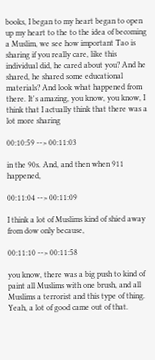books, I began to my heart began to open up my heart to the to the idea of becoming a Muslim, we see how important Tao is sharing if you really care, like this individual did, he cared about you? And he shared, he shared some educational materials? And look what happened from there. It's amazing, you know, you know, I think that I actually think that there was a lot more sharing

00:10:59 --> 00:11:03

in the 90s. And, and then when 911 happened,

00:11:04 --> 00:11:09

I think a lot of Muslims kind of shied away from dow only because,

00:11:10 --> 00:11:58

you know, there was a big push to kind of paint all Muslims with one brush, and all Muslims a terrorist and this type of thing. Yeah, a lot of good came out of that.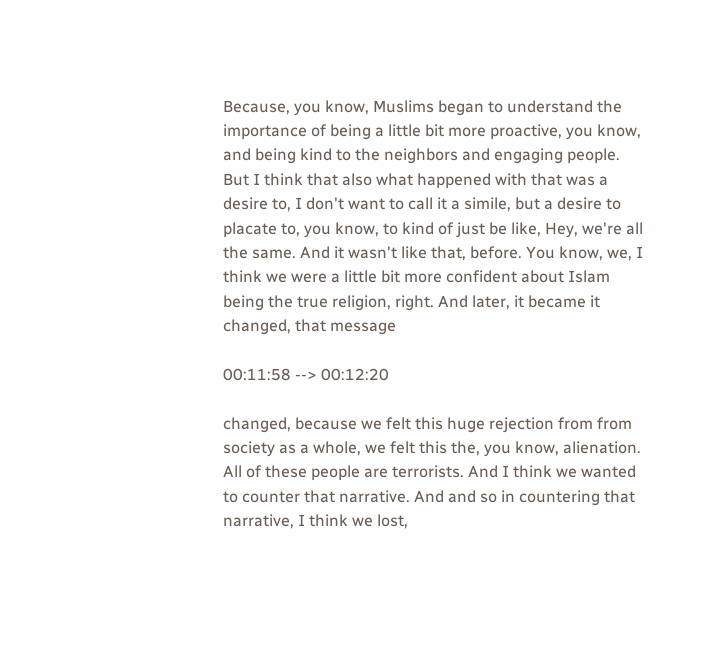Because, you know, Muslims began to understand the importance of being a little bit more proactive, you know, and being kind to the neighbors and engaging people. But I think that also what happened with that was a desire to, I don't want to call it a simile, but a desire to placate to, you know, to kind of just be like, Hey, we're all the same. And it wasn't like that, before. You know, we, I think we were a little bit more confident about Islam being the true religion, right. And later, it became it changed, that message

00:11:58 --> 00:12:20

changed, because we felt this huge rejection from from society as a whole, we felt this the, you know, alienation. All of these people are terrorists. And I think we wanted to counter that narrative. And and so in countering that narrative, I think we lost,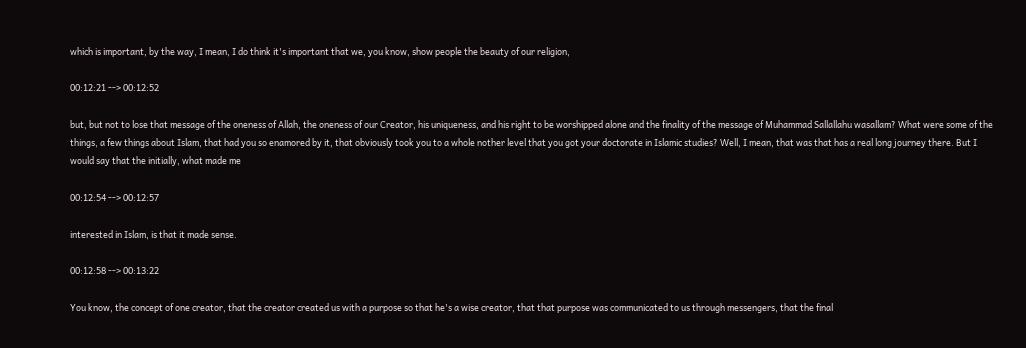which is important, by the way, I mean, I do think it's important that we, you know, show people the beauty of our religion,

00:12:21 --> 00:12:52

but, but not to lose that message of the oneness of Allah, the oneness of our Creator, his uniqueness, and his right to be worshipped alone and the finality of the message of Muhammad Sallallahu wasallam? What were some of the things, a few things about Islam, that had you so enamored by it, that obviously took you to a whole nother level that you got your doctorate in Islamic studies? Well, I mean, that was that has a real long journey there. But I would say that the initially, what made me

00:12:54 --> 00:12:57

interested in Islam, is that it made sense.

00:12:58 --> 00:13:22

You know, the concept of one creator, that the creator created us with a purpose so that he's a wise creator, that that purpose was communicated to us through messengers, that the final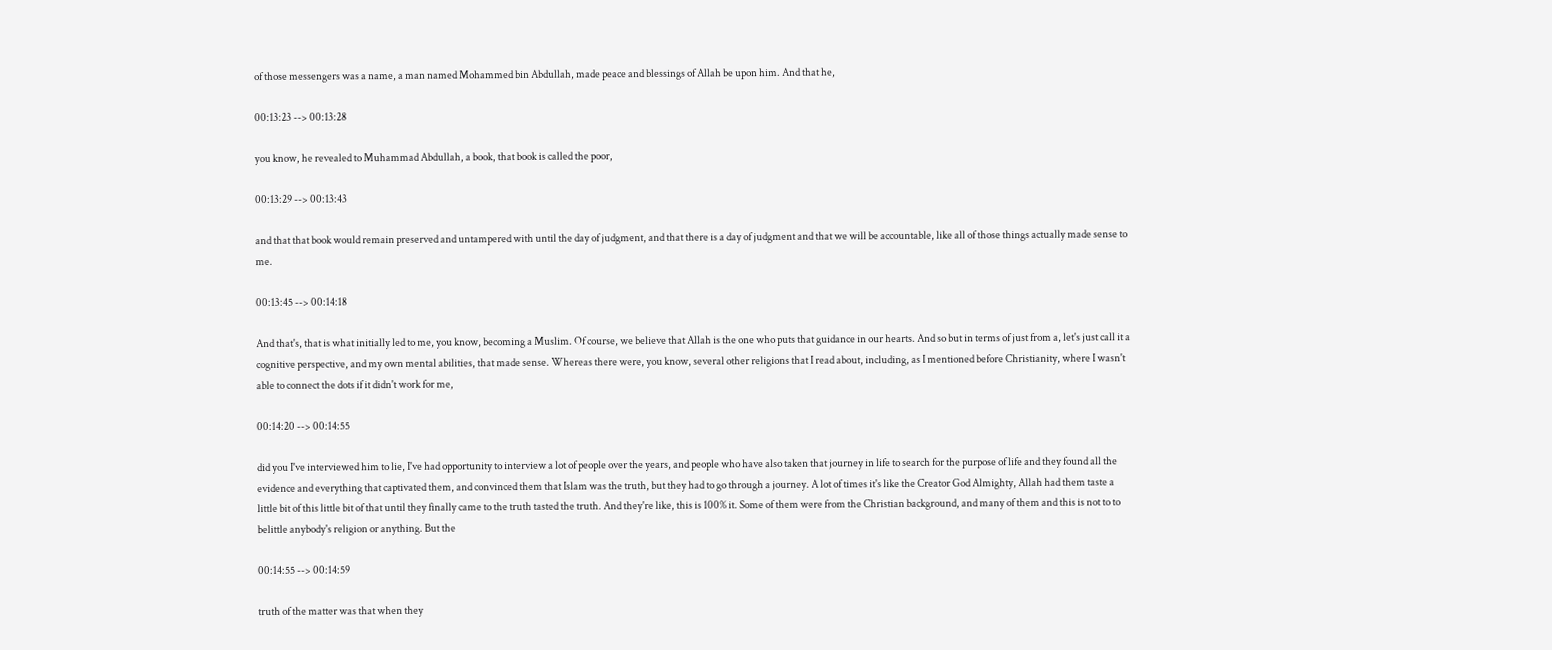of those messengers was a name, a man named Mohammed bin Abdullah, made peace and blessings of Allah be upon him. And that he,

00:13:23 --> 00:13:28

you know, he revealed to Muhammad Abdullah, a book, that book is called the poor,

00:13:29 --> 00:13:43

and that that book would remain preserved and untampered with until the day of judgment, and that there is a day of judgment and that we will be accountable, like all of those things actually made sense to me.

00:13:45 --> 00:14:18

And that's, that is what initially led to me, you know, becoming a Muslim. Of course, we believe that Allah is the one who puts that guidance in our hearts. And so but in terms of just from a, let's just call it a cognitive perspective, and my own mental abilities, that made sense. Whereas there were, you know, several other religions that I read about, including, as I mentioned before Christianity, where I wasn't able to connect the dots if it didn't work for me,

00:14:20 --> 00:14:55

did you I've interviewed him to lie, I've had opportunity to interview a lot of people over the years, and people who have also taken that journey in life to search for the purpose of life and they found all the evidence and everything that captivated them, and convinced them that Islam was the truth, but they had to go through a journey. A lot of times it's like the Creator God Almighty, Allah had them taste a little bit of this little bit of that until they finally came to the truth tasted the truth. And they're like, this is 100% it. Some of them were from the Christian background, and many of them and this is not to to belittle anybody's religion or anything. But the

00:14:55 --> 00:14:59

truth of the matter was that when they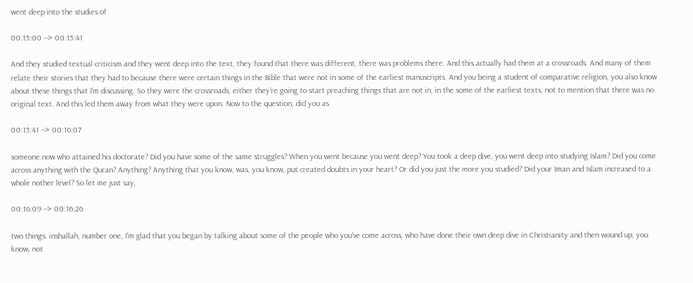went deep into the studies of

00:15:00 --> 00:15:41

And they studied textual criticism and they went deep into the text, they found that there was different, there was problems there. And this actually had them at a crossroads. And many of them relate their stories that they had to because there were certain things in the Bible that were not in some of the earliest manuscripts. And you being a student of comparative religion, you also know about these things that I'm discussing. So they were the crossroads, either they're going to start preaching things that are not in, in the some of the earliest texts, not to mention that there was no original text. And this led them away from what they were upon. Now to the question, did you as

00:15:41 --> 00:16:07

someone now who attained his doctorate? Did you have some of the same struggles? When you went because you went deep? You took a deep dive, you went deep into studying Islam? Did you come across anything with the Quran? Anything? Anything that you know, was, you know, put created doubts in your heart? Or did you just the more you studied? Did your Iman and Islam increased to a whole nother level? So let me just say,

00:16:09 --> 00:16:26

two things. inshallah, number one, I'm glad that you began by talking about some of the people who you've come across, who have done their own deep dive in Christianity and then wound up, you know, not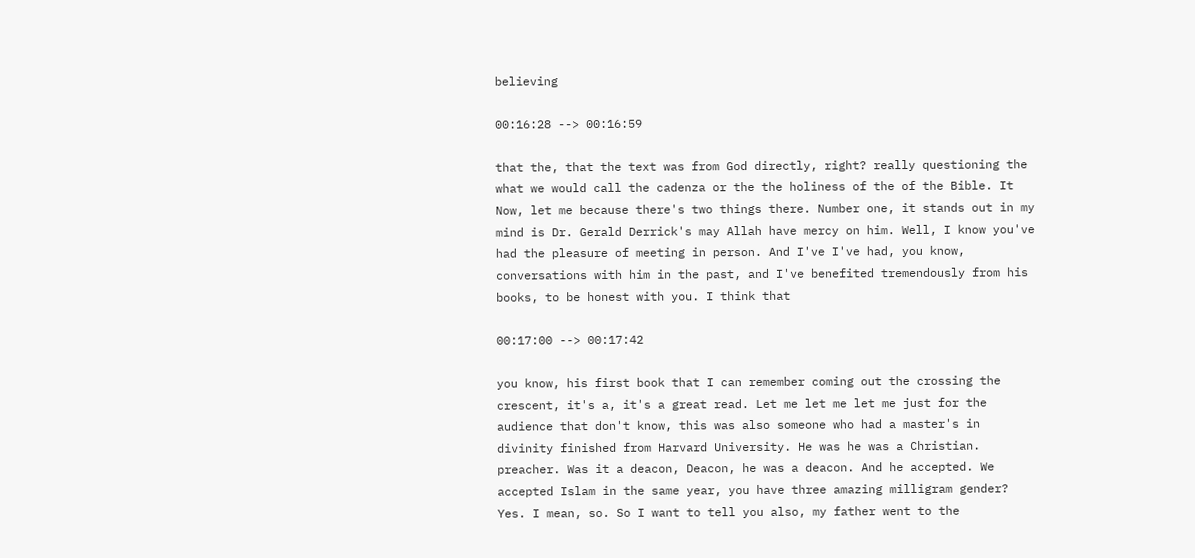believing

00:16:28 --> 00:16:59

that the, that the text was from God directly, right? really questioning the what we would call the cadenza or the the holiness of the of the Bible. It Now, let me because there's two things there. Number one, it stands out in my mind is Dr. Gerald Derrick's may Allah have mercy on him. Well, I know you've had the pleasure of meeting in person. And I've I've had, you know, conversations with him in the past, and I've benefited tremendously from his books, to be honest with you. I think that

00:17:00 --> 00:17:42

you know, his first book that I can remember coming out the crossing the crescent, it's a, it's a great read. Let me let me let me just for the audience that don't know, this was also someone who had a master's in divinity finished from Harvard University. He was he was a Christian. preacher. Was it a deacon, Deacon, he was a deacon. And he accepted. We accepted Islam in the same year, you have three amazing milligram gender? Yes. I mean, so. So I want to tell you also, my father went to the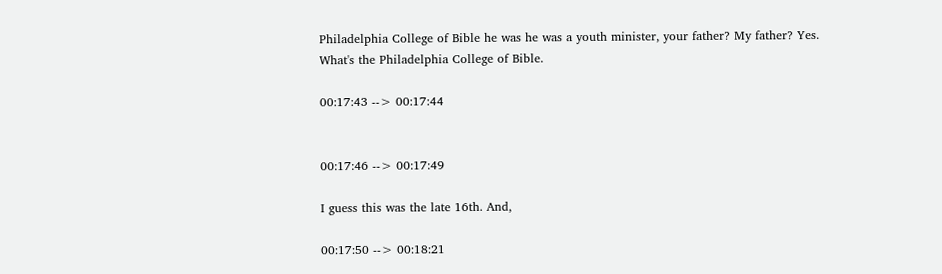Philadelphia College of Bible he was he was a youth minister, your father? My father? Yes. What's the Philadelphia College of Bible.

00:17:43 --> 00:17:44


00:17:46 --> 00:17:49

I guess this was the late 16th. And,

00:17:50 --> 00:18:21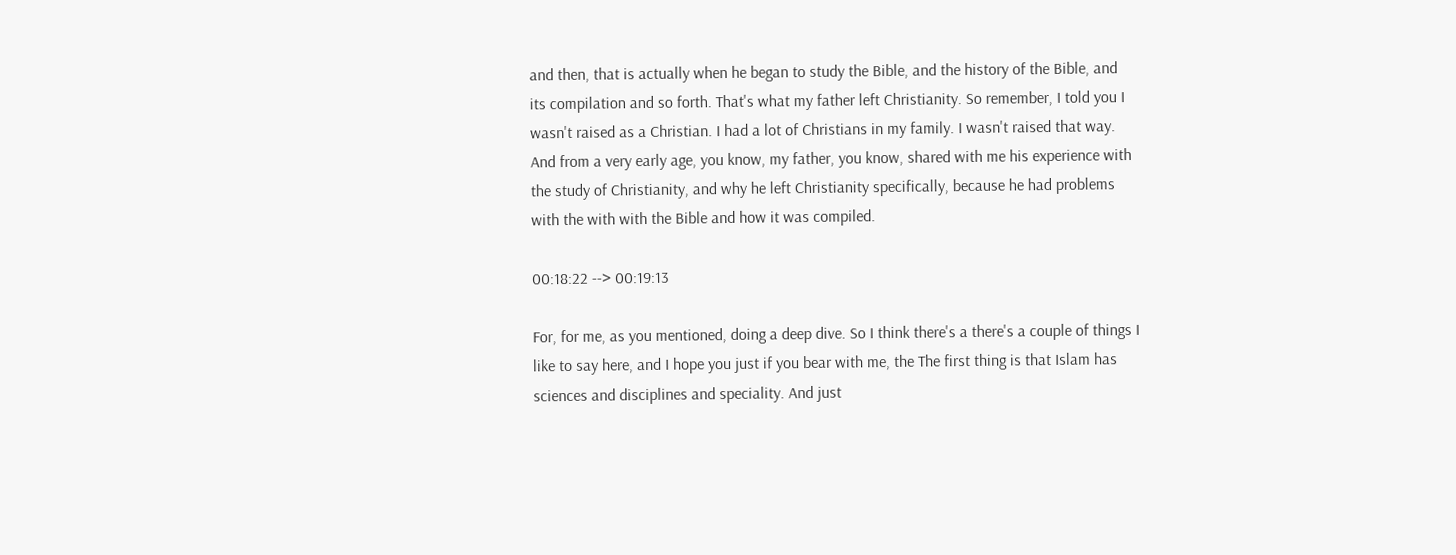and then, that is actually when he began to study the Bible, and the history of the Bible, and its compilation and so forth. That's what my father left Christianity. So remember, I told you I wasn't raised as a Christian. I had a lot of Christians in my family. I wasn't raised that way. And from a very early age, you know, my father, you know, shared with me his experience with the study of Christianity, and why he left Christianity specifically, because he had problems with the with with the Bible and how it was compiled.

00:18:22 --> 00:19:13

For, for me, as you mentioned, doing a deep dive. So I think there's a there's a couple of things I like to say here, and I hope you just if you bear with me, the The first thing is that Islam has sciences and disciplines and speciality. And just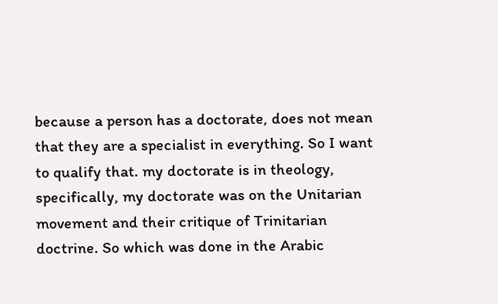because a person has a doctorate, does not mean that they are a specialist in everything. So I want to qualify that. my doctorate is in theology, specifically, my doctorate was on the Unitarian movement and their critique of Trinitarian doctrine. So which was done in the Arabic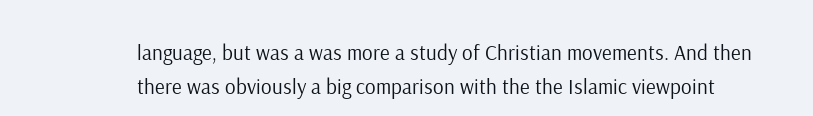language, but was a was more a study of Christian movements. And then there was obviously a big comparison with the the Islamic viewpoint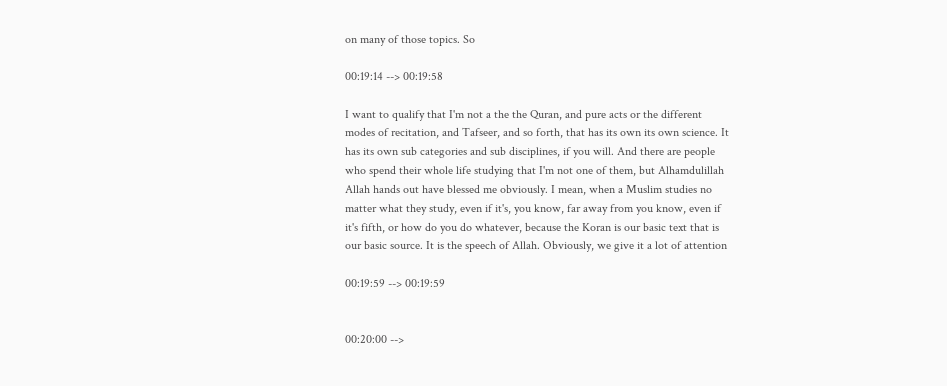on many of those topics. So

00:19:14 --> 00:19:58

I want to qualify that I'm not a the the Quran, and pure acts or the different modes of recitation, and Tafseer, and so forth, that has its own its own science. It has its own sub categories and sub disciplines, if you will. And there are people who spend their whole life studying that I'm not one of them, but Alhamdulillah Allah hands out have blessed me obviously. I mean, when a Muslim studies no matter what they study, even if it's, you know, far away from you know, even if it's fifth, or how do you do whatever, because the Koran is our basic text that is our basic source. It is the speech of Allah. Obviously, we give it a lot of attention

00:19:59 --> 00:19:59


00:20:00 -->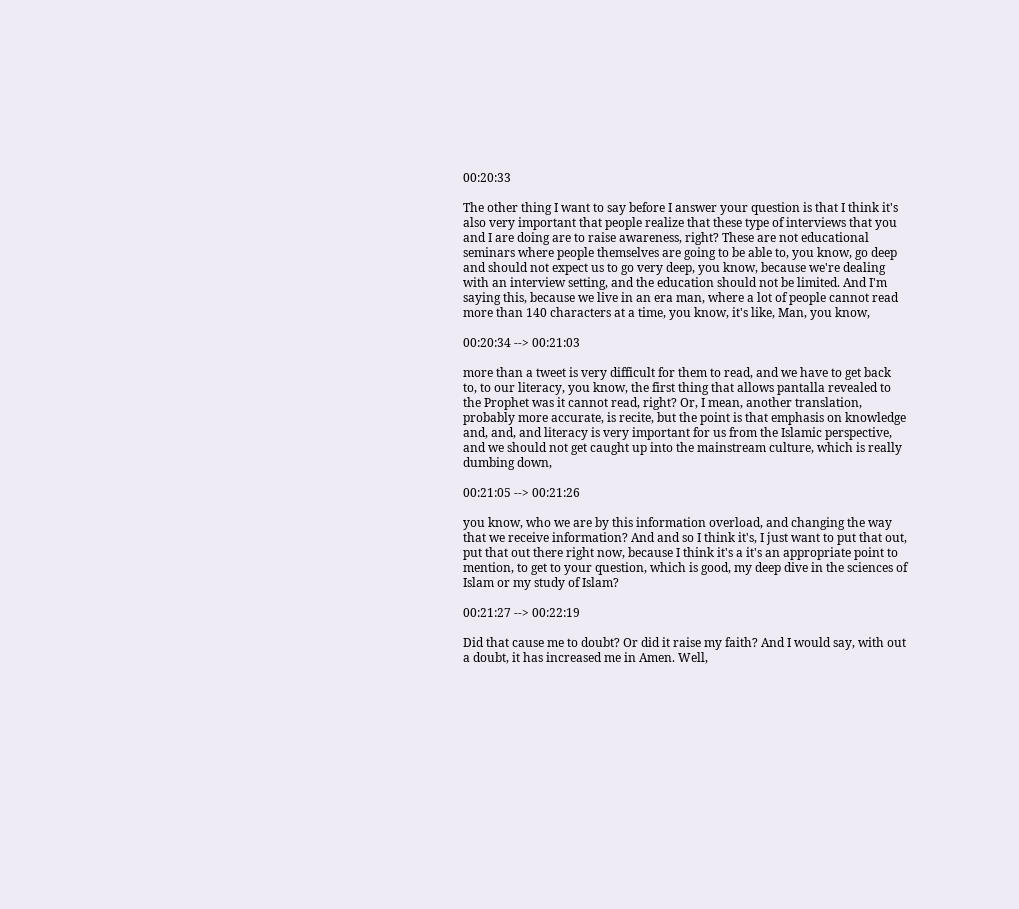00:20:33

The other thing I want to say before I answer your question is that I think it's also very important that people realize that these type of interviews that you and I are doing are to raise awareness, right? These are not educational seminars where people themselves are going to be able to, you know, go deep and should not expect us to go very deep, you know, because we're dealing with an interview setting, and the education should not be limited. And I'm saying this, because we live in an era man, where a lot of people cannot read more than 140 characters at a time, you know, it's like, Man, you know,

00:20:34 --> 00:21:03

more than a tweet is very difficult for them to read, and we have to get back to, to our literacy, you know, the first thing that allows pantalla revealed to the Prophet was it cannot read, right? Or, I mean, another translation, probably more accurate, is recite, but the point is that emphasis on knowledge and, and, and literacy is very important for us from the Islamic perspective, and we should not get caught up into the mainstream culture, which is really dumbing down,

00:21:05 --> 00:21:26

you know, who we are by this information overload, and changing the way that we receive information? And and so I think it's, I just want to put that out, put that out there right now, because I think it's a it's an appropriate point to mention, to get to your question, which is good, my deep dive in the sciences of Islam or my study of Islam?

00:21:27 --> 00:22:19

Did that cause me to doubt? Or did it raise my faith? And I would say, with out a doubt, it has increased me in Amen. Well,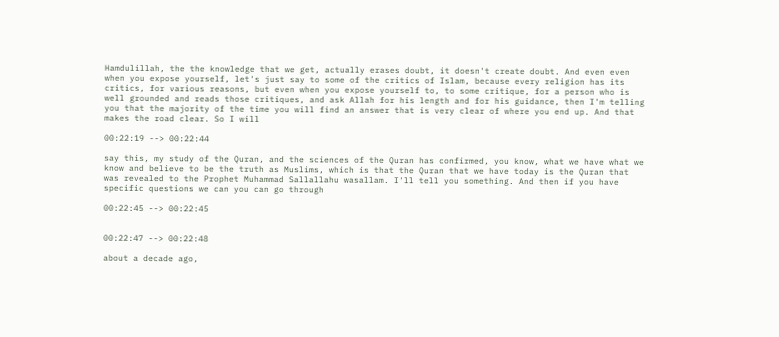Hamdulillah, the the knowledge that we get, actually erases doubt, it doesn't create doubt. And even even when you expose yourself, let's just say to some of the critics of Islam, because every religion has its critics, for various reasons, but even when you expose yourself to, to some critique, for a person who is well grounded and reads those critiques, and ask Allah for his length and for his guidance, then I'm telling you that the majority of the time you will find an answer that is very clear of where you end up. And that makes the road clear. So I will

00:22:19 --> 00:22:44

say this, my study of the Quran, and the sciences of the Quran has confirmed, you know, what we have what we know and believe to be the truth as Muslims, which is that the Quran that we have today is the Quran that was revealed to the Prophet Muhammad Sallallahu wasallam. I'll tell you something. And then if you have specific questions we can you can go through

00:22:45 --> 00:22:45


00:22:47 --> 00:22:48

about a decade ago,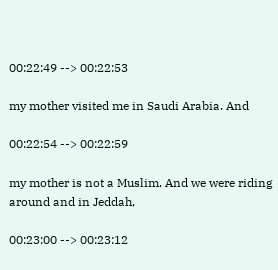00:22:49 --> 00:22:53

my mother visited me in Saudi Arabia. And

00:22:54 --> 00:22:59

my mother is not a Muslim. And we were riding around and in Jeddah,

00:23:00 --> 00:23:12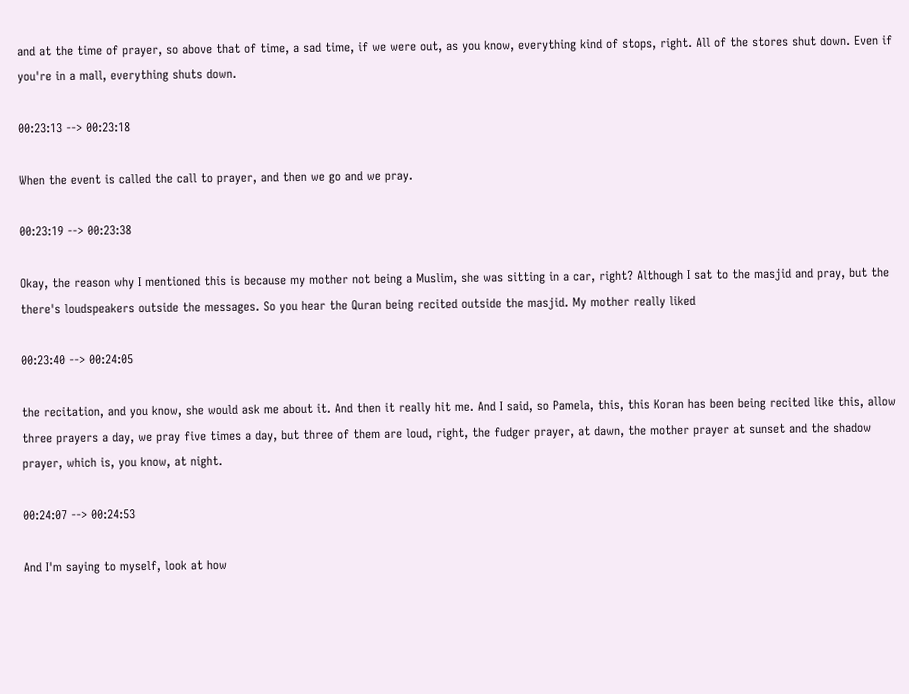and at the time of prayer, so above that of time, a sad time, if we were out, as you know, everything kind of stops, right. All of the stores shut down. Even if you're in a mall, everything shuts down.

00:23:13 --> 00:23:18

When the event is called the call to prayer, and then we go and we pray.

00:23:19 --> 00:23:38

Okay, the reason why I mentioned this is because my mother not being a Muslim, she was sitting in a car, right? Although I sat to the masjid and pray, but the there's loudspeakers outside the messages. So you hear the Quran being recited outside the masjid. My mother really liked

00:23:40 --> 00:24:05

the recitation, and you know, she would ask me about it. And then it really hit me. And I said, so Pamela, this, this Koran has been being recited like this, allow three prayers a day, we pray five times a day, but three of them are loud, right, the fudger prayer, at dawn, the mother prayer at sunset and the shadow prayer, which is, you know, at night.

00:24:07 --> 00:24:53

And I'm saying to myself, look at how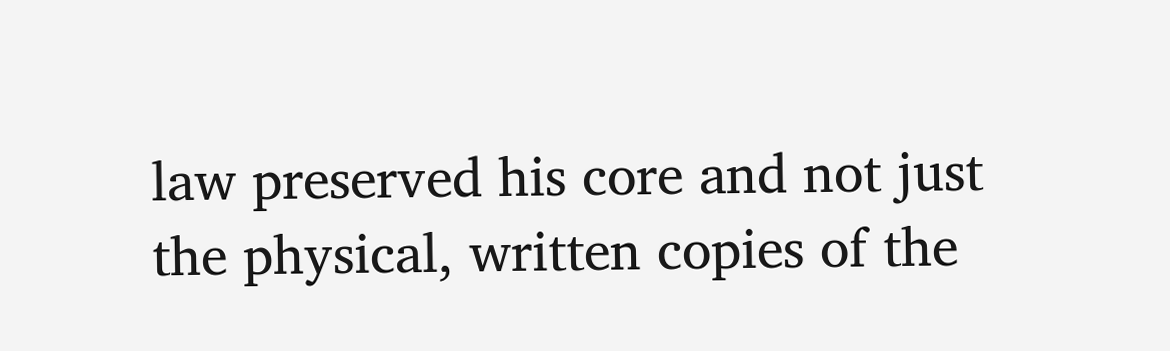law preserved his core and not just the physical, written copies of the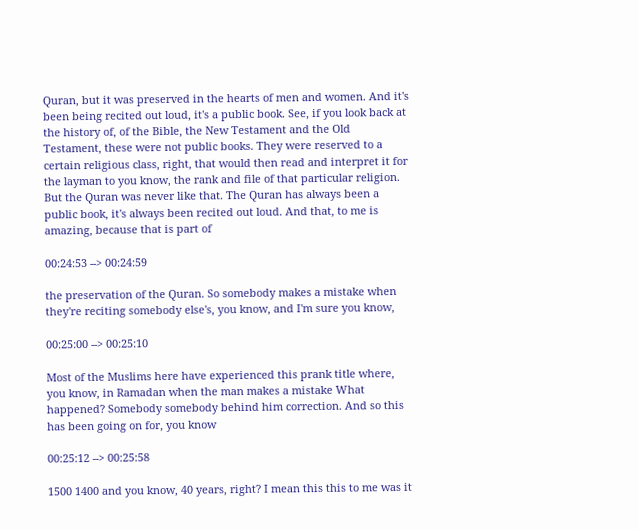Quran, but it was preserved in the hearts of men and women. And it's been being recited out loud, it's a public book. See, if you look back at the history of, of the Bible, the New Testament and the Old Testament, these were not public books. They were reserved to a certain religious class, right, that would then read and interpret it for the layman to you know, the rank and file of that particular religion. But the Quran was never like that. The Quran has always been a public book, it's always been recited out loud. And that, to me is amazing, because that is part of

00:24:53 --> 00:24:59

the preservation of the Quran. So somebody makes a mistake when they're reciting somebody else's, you know, and I'm sure you know,

00:25:00 --> 00:25:10

Most of the Muslims here have experienced this prank title where, you know, in Ramadan when the man makes a mistake What happened? Somebody somebody behind him correction. And so this has been going on for, you know

00:25:12 --> 00:25:58

1500 1400 and you know, 40 years, right? I mean this this to me was it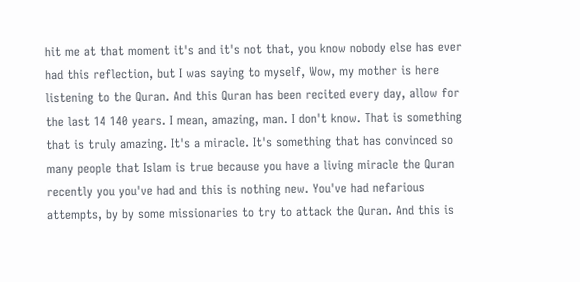hit me at that moment it's and it's not that, you know nobody else has ever had this reflection, but I was saying to myself, Wow, my mother is here listening to the Quran. And this Quran has been recited every day, allow for the last 14 140 years. I mean, amazing, man. I don't know. That is something that is truly amazing. It's a miracle. It's something that has convinced so many people that Islam is true because you have a living miracle the Quran recently you you've had and this is nothing new. You've had nefarious attempts, by by some missionaries to try to attack the Quran. And this is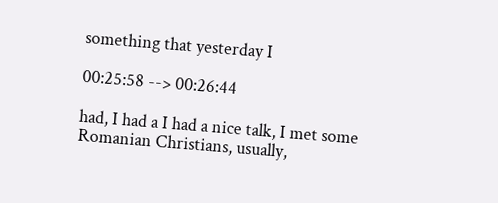something that yesterday I

00:25:58 --> 00:26:44

had, I had a I had a nice talk, I met some Romanian Christians, usually,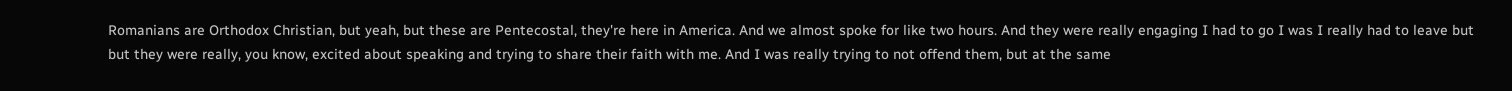Romanians are Orthodox Christian, but yeah, but these are Pentecostal, they're here in America. And we almost spoke for like two hours. And they were really engaging I had to go I was I really had to leave but but they were really, you know, excited about speaking and trying to share their faith with me. And I was really trying to not offend them, but at the same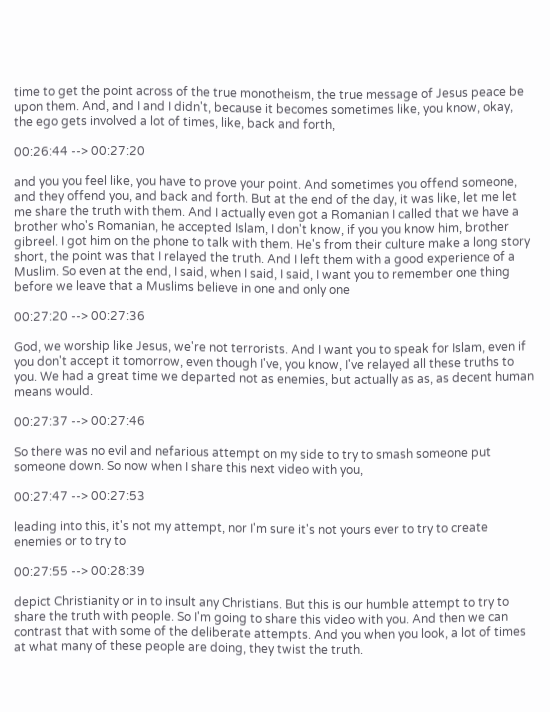time to get the point across of the true monotheism, the true message of Jesus peace be upon them. And, and I and I didn't, because it becomes sometimes like, you know, okay, the ego gets involved a lot of times, like, back and forth,

00:26:44 --> 00:27:20

and you you feel like, you have to prove your point. And sometimes you offend someone, and they offend you, and back and forth. But at the end of the day, it was like, let me let me share the truth with them. And I actually even got a Romanian I called that we have a brother who's Romanian, he accepted Islam, I don't know, if you you know him, brother gibreel. I got him on the phone to talk with them. He's from their culture make a long story short, the point was that I relayed the truth. And I left them with a good experience of a Muslim. So even at the end, I said, when I said, I said, I want you to remember one thing before we leave that a Muslims believe in one and only one

00:27:20 --> 00:27:36

God, we worship like Jesus, we're not terrorists. And I want you to speak for Islam, even if you don't accept it tomorrow, even though I've, you know, I've relayed all these truths to you. We had a great time we departed not as enemies, but actually as as, as decent human means would.

00:27:37 --> 00:27:46

So there was no evil and nefarious attempt on my side to try to smash someone put someone down. So now when I share this next video with you,

00:27:47 --> 00:27:53

leading into this, it's not my attempt, nor I'm sure it's not yours ever to try to create enemies or to try to

00:27:55 --> 00:28:39

depict Christianity or in to insult any Christians. But this is our humble attempt to try to share the truth with people. So I'm going to share this video with you. And then we can contrast that with some of the deliberate attempts. And you when you look, a lot of times at what many of these people are doing, they twist the truth.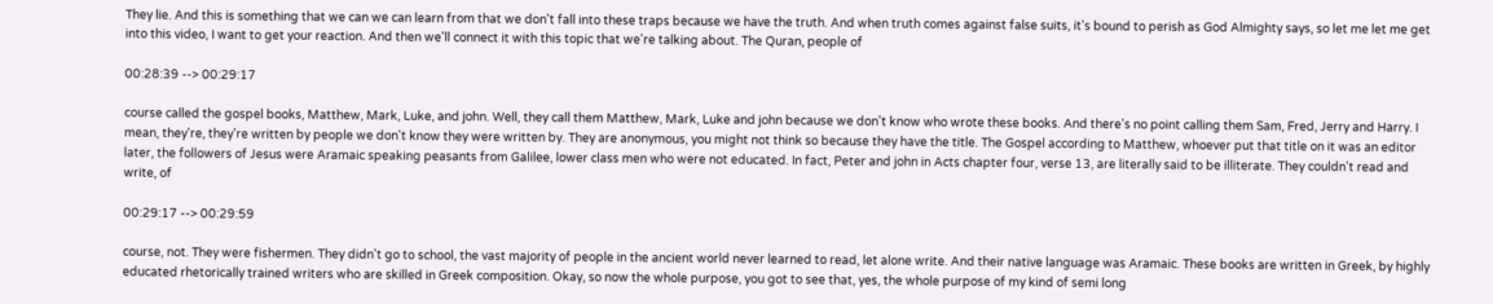They lie. And this is something that we can we can learn from that we don't fall into these traps because we have the truth. And when truth comes against false suits, it's bound to perish as God Almighty says, so let me let me get into this video, I want to get your reaction. And then we'll connect it with this topic that we're talking about. The Quran, people of

00:28:39 --> 00:29:17

course called the gospel books, Matthew, Mark, Luke, and john. Well, they call them Matthew, Mark, Luke and john because we don't know who wrote these books. And there's no point calling them Sam, Fred, Jerry and Harry. I mean, they're, they're written by people we don't know they were written by. They are anonymous, you might not think so because they have the title. The Gospel according to Matthew, whoever put that title on it was an editor later, the followers of Jesus were Aramaic speaking peasants from Galilee, lower class men who were not educated. In fact, Peter and john in Acts chapter four, verse 13, are literally said to be illiterate. They couldn't read and write, of

00:29:17 --> 00:29:59

course, not. They were fishermen. They didn't go to school, the vast majority of people in the ancient world never learned to read, let alone write. And their native language was Aramaic. These books are written in Greek, by highly educated rhetorically trained writers who are skilled in Greek composition. Okay, so now the whole purpose, you got to see that, yes, the whole purpose of my kind of semi long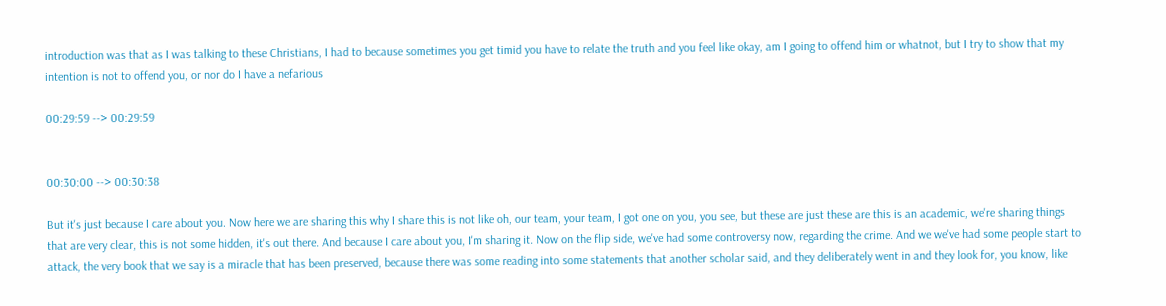introduction was that as I was talking to these Christians, I had to because sometimes you get timid you have to relate the truth and you feel like okay, am I going to offend him or whatnot, but I try to show that my intention is not to offend you, or nor do I have a nefarious

00:29:59 --> 00:29:59


00:30:00 --> 00:30:38

But it's just because I care about you. Now here we are sharing this why I share this is not like oh, our team, your team, I got one on you, you see, but these are just these are this is an academic, we're sharing things that are very clear, this is not some hidden, it's out there. And because I care about you, I'm sharing it. Now on the flip side, we've had some controversy now, regarding the crime. And we we've had some people start to attack, the very book that we say is a miracle that has been preserved, because there was some reading into some statements that another scholar said, and they deliberately went in and they look for, you know, like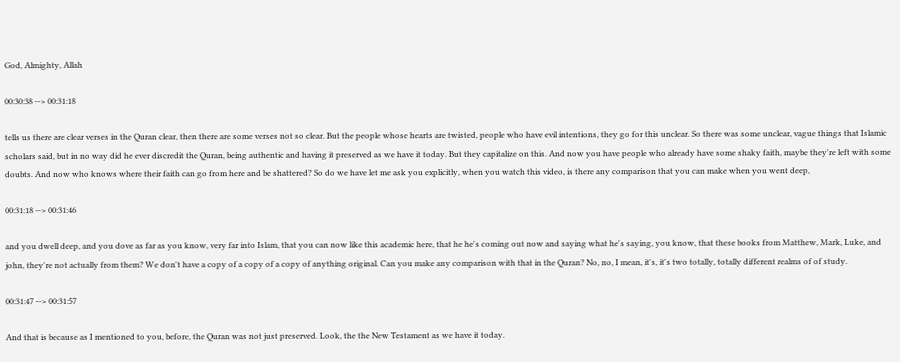God, Almighty, Allah

00:30:38 --> 00:31:18

tells us there are clear verses in the Quran clear, then there are some verses not so clear. But the people whose hearts are twisted, people who have evil intentions, they go for this unclear. So there was some unclear, vague things that Islamic scholars said, but in no way did he ever discredit the Quran, being authentic and having it preserved as we have it today. But they capitalize on this. And now you have people who already have some shaky faith, maybe they're left with some doubts. And now who knows where their faith can go from here and be shattered? So do we have let me ask you explicitly, when you watch this video, is there any comparison that you can make when you went deep,

00:31:18 --> 00:31:46

and you dwell deep, and you dove as far as you know, very far into Islam, that you can now like this academic here, that he he's coming out now and saying what he's saying, you know, that these books from Matthew, Mark, Luke, and john, they're not actually from them? We don't have a copy of a copy of a copy of anything original. Can you make any comparison with that in the Quran? No, no, I mean, it's, it's two totally, totally different realms of of study.

00:31:47 --> 00:31:57

And that is because as I mentioned to you, before, the Quran was not just preserved. Look, the the New Testament as we have it today.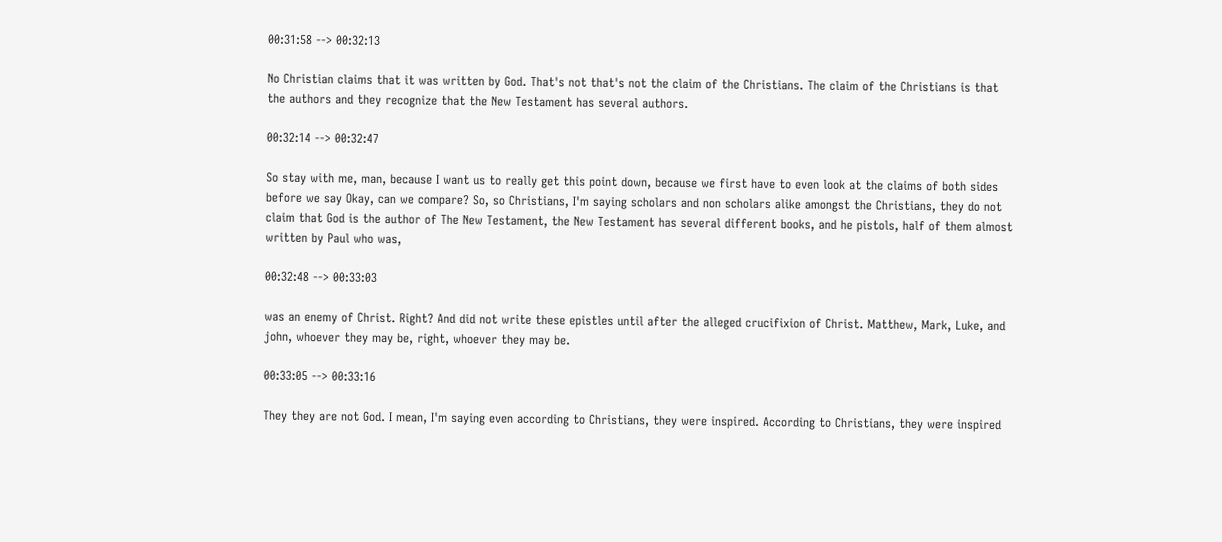00:31:58 --> 00:32:13

No Christian claims that it was written by God. That's not that's not the claim of the Christians. The claim of the Christians is that the authors and they recognize that the New Testament has several authors.

00:32:14 --> 00:32:47

So stay with me, man, because I want us to really get this point down, because we first have to even look at the claims of both sides before we say Okay, can we compare? So, so Christians, I'm saying scholars and non scholars alike amongst the Christians, they do not claim that God is the author of The New Testament, the New Testament has several different books, and he pistols, half of them almost written by Paul who was,

00:32:48 --> 00:33:03

was an enemy of Christ. Right? And did not write these epistles until after the alleged crucifixion of Christ. Matthew, Mark, Luke, and john, whoever they may be, right, whoever they may be.

00:33:05 --> 00:33:16

They they are not God. I mean, I'm saying even according to Christians, they were inspired. According to Christians, they were inspired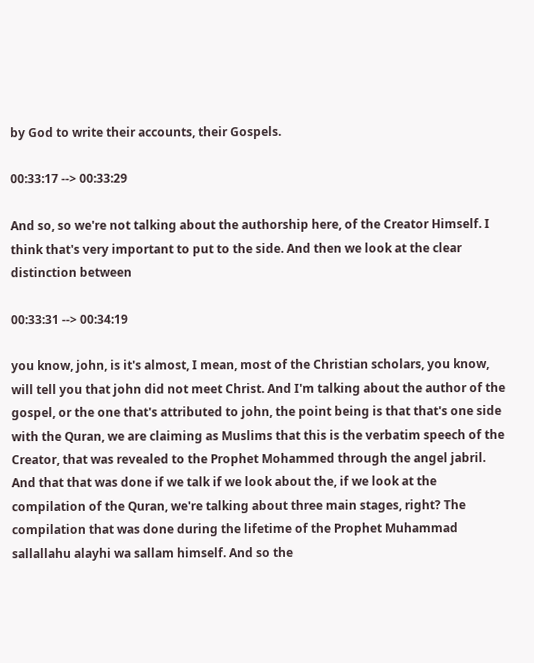by God to write their accounts, their Gospels.

00:33:17 --> 00:33:29

And so, so we're not talking about the authorship here, of the Creator Himself. I think that's very important to put to the side. And then we look at the clear distinction between

00:33:31 --> 00:34:19

you know, john, is it's almost, I mean, most of the Christian scholars, you know, will tell you that john did not meet Christ. And I'm talking about the author of the gospel, or the one that's attributed to john, the point being is that that's one side with the Quran, we are claiming as Muslims that this is the verbatim speech of the Creator, that was revealed to the Prophet Mohammed through the angel jabril. And that that was done if we talk if we look about the, if we look at the compilation of the Quran, we're talking about three main stages, right? The compilation that was done during the lifetime of the Prophet Muhammad sallallahu alayhi wa sallam himself. And so the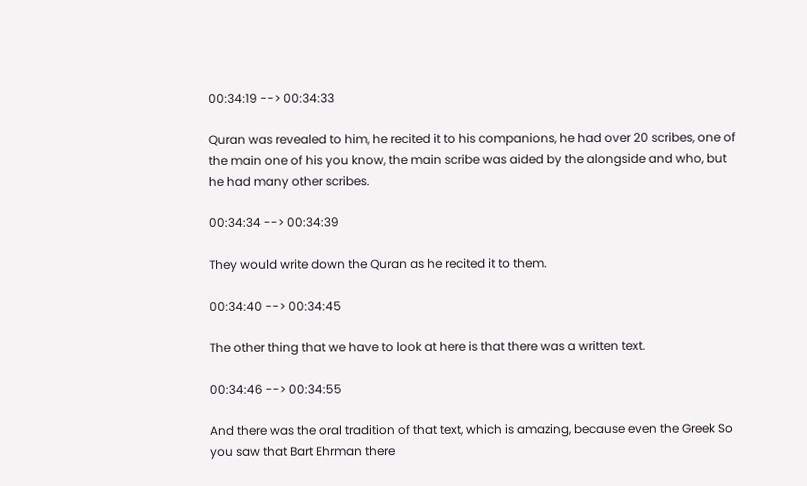00:34:19 --> 00:34:33

Quran was revealed to him, he recited it to his companions, he had over 20 scribes, one of the main one of his you know, the main scribe was aided by the alongside and who, but he had many other scribes.

00:34:34 --> 00:34:39

They would write down the Quran as he recited it to them.

00:34:40 --> 00:34:45

The other thing that we have to look at here is that there was a written text.

00:34:46 --> 00:34:55

And there was the oral tradition of that text, which is amazing, because even the Greek So you saw that Bart Ehrman there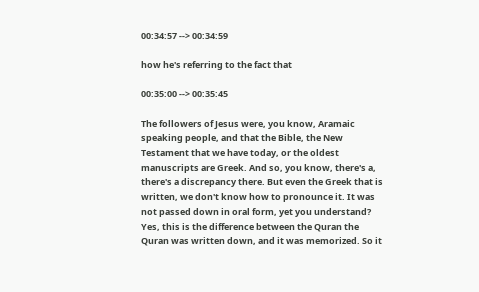00:34:57 --> 00:34:59

how he's referring to the fact that

00:35:00 --> 00:35:45

The followers of Jesus were, you know, Aramaic speaking people, and that the Bible, the New Testament that we have today, or the oldest manuscripts are Greek. And so, you know, there's a, there's a discrepancy there. But even the Greek that is written, we don't know how to pronounce it. It was not passed down in oral form, yet you understand? Yes, this is the difference between the Quran the Quran was written down, and it was memorized. So it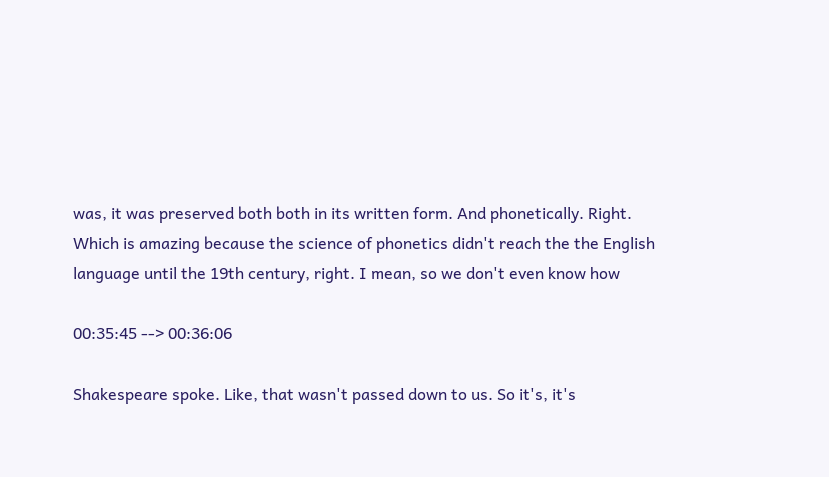was, it was preserved both both in its written form. And phonetically. Right. Which is amazing because the science of phonetics didn't reach the the English language until the 19th century, right. I mean, so we don't even know how

00:35:45 --> 00:36:06

Shakespeare spoke. Like, that wasn't passed down to us. So it's, it's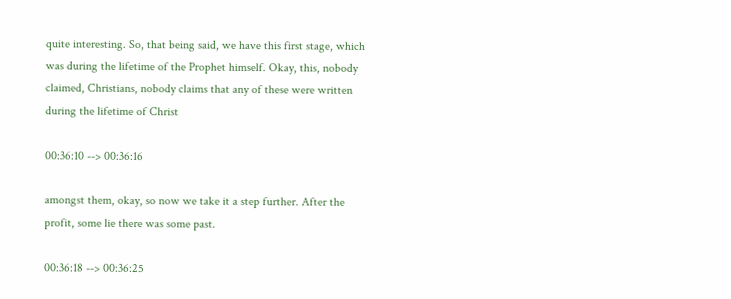quite interesting. So, that being said, we have this first stage, which was during the lifetime of the Prophet himself. Okay, this, nobody claimed, Christians, nobody claims that any of these were written during the lifetime of Christ

00:36:10 --> 00:36:16

amongst them, okay, so now we take it a step further. After the profit, some lie there was some past.

00:36:18 --> 00:36:25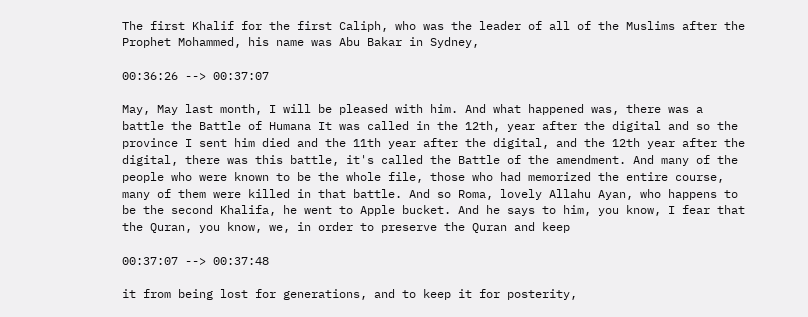The first Khalif for the first Caliph, who was the leader of all of the Muslims after the Prophet Mohammed, his name was Abu Bakar in Sydney,

00:36:26 --> 00:37:07

May, May last month, I will be pleased with him. And what happened was, there was a battle the Battle of Humana It was called in the 12th, year after the digital and so the province I sent him died and the 11th year after the digital, and the 12th year after the digital, there was this battle, it's called the Battle of the amendment. And many of the people who were known to be the whole file, those who had memorized the entire course, many of them were killed in that battle. And so Roma, lovely Allahu Ayan, who happens to be the second Khalifa, he went to Apple bucket. And he says to him, you know, I fear that the Quran, you know, we, in order to preserve the Quran and keep

00:37:07 --> 00:37:48

it from being lost for generations, and to keep it for posterity,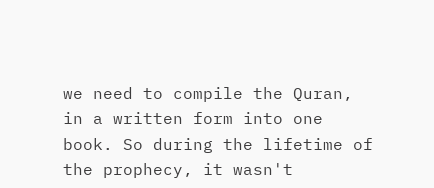we need to compile the Quran, in a written form into one book. So during the lifetime of the prophecy, it wasn't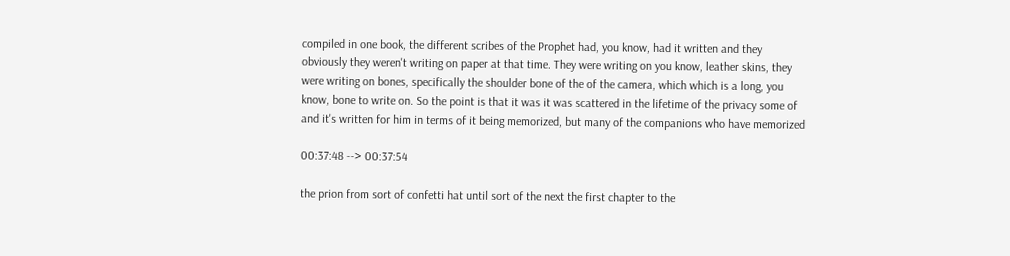compiled in one book, the different scribes of the Prophet had, you know, had it written and they obviously they weren't writing on paper at that time. They were writing on you know, leather skins, they were writing on bones, specifically the shoulder bone of the of the camera, which which is a long, you know, bone to write on. So the point is that it was it was scattered in the lifetime of the privacy some of and it's written for him in terms of it being memorized, but many of the companions who have memorized

00:37:48 --> 00:37:54

the prion from sort of confetti hat until sort of the next the first chapter to the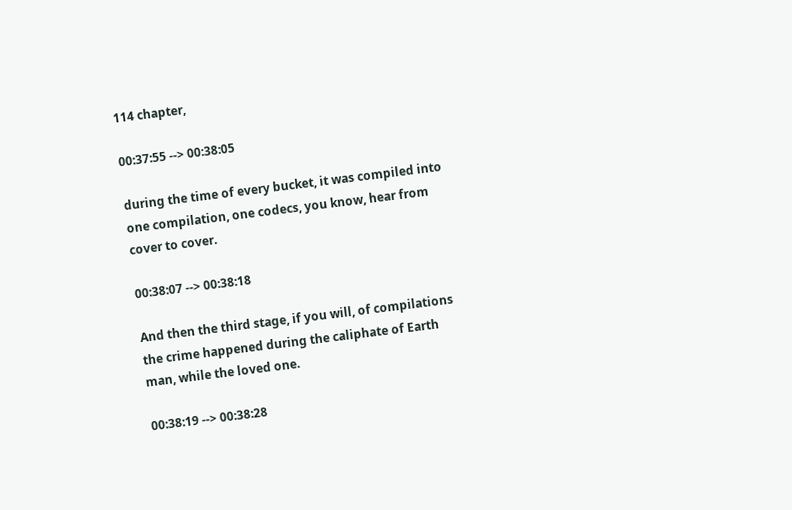114 chapter,

00:37:55 --> 00:38:05

during the time of every bucket, it was compiled into one compilation, one codecs, you know, hear from cover to cover.

00:38:07 --> 00:38:18

And then the third stage, if you will, of compilations the crime happened during the caliphate of Earth man, while the loved one.

00:38:19 --> 00:38:28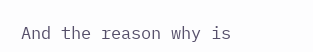And the reason why is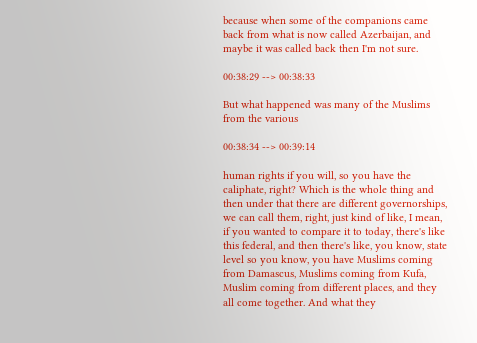because when some of the companions came back from what is now called Azerbaijan, and maybe it was called back then I'm not sure.

00:38:29 --> 00:38:33

But what happened was many of the Muslims from the various

00:38:34 --> 00:39:14

human rights if you will, so you have the caliphate, right? Which is the whole thing and then under that there are different governorships, we can call them, right, just kind of like, I mean, if you wanted to compare it to today, there's like this federal, and then there's like, you know, state level so you know, you have Muslims coming from Damascus, Muslims coming from Kufa, Muslim coming from different places, and they all come together. And what they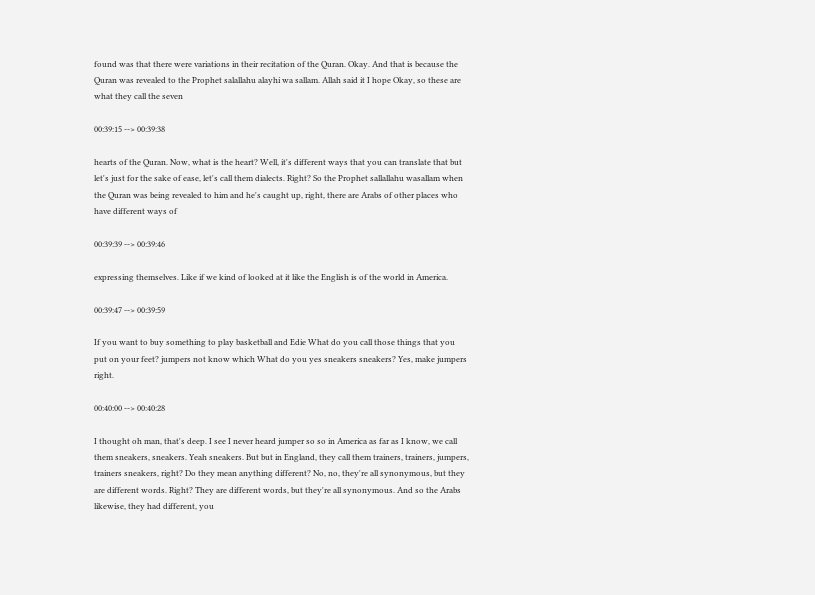found was that there were variations in their recitation of the Quran. Okay. And that is because the Quran was revealed to the Prophet salallahu alayhi wa sallam. Allah said it I hope Okay, so these are what they call the seven

00:39:15 --> 00:39:38

hearts of the Quran. Now, what is the heart? Well, it's different ways that you can translate that but let's just for the sake of ease, let's call them dialects. Right? So the Prophet sallallahu wasallam when the Quran was being revealed to him and he's caught up, right, there are Arabs of other places who have different ways of

00:39:39 --> 00:39:46

expressing themselves. Like if we kind of looked at it like the English is of the world in America.

00:39:47 --> 00:39:59

If you want to buy something to play basketball and Edie What do you call those things that you put on your feet? jumpers not know which What do you yes sneakers sneakers? Yes, make jumpers right.

00:40:00 --> 00:40:28

I thought oh man, that's deep. I see I never heard jumper so so in America as far as I know, we call them sneakers, sneakers. Yeah sneakers. But but in England, they call them trainers, trainers, jumpers, trainers sneakers, right? Do they mean anything different? No, no, they're all synonymous, but they are different words. Right? They are different words, but they're all synonymous. And so the Arabs likewise, they had different, you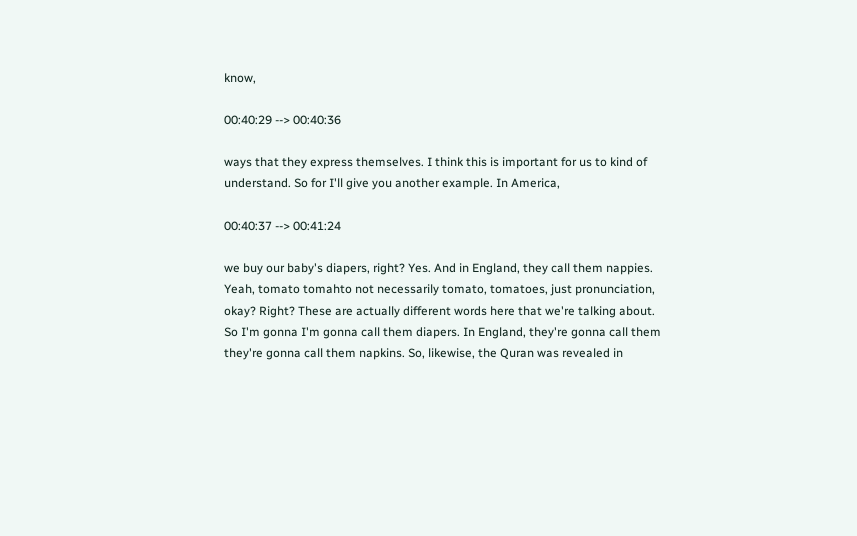know,

00:40:29 --> 00:40:36

ways that they express themselves. I think this is important for us to kind of understand. So for I'll give you another example. In America,

00:40:37 --> 00:41:24

we buy our baby's diapers, right? Yes. And in England, they call them nappies. Yeah, tomato tomahto not necessarily tomato, tomatoes, just pronunciation, okay? Right? These are actually different words here that we're talking about. So I'm gonna I'm gonna call them diapers. In England, they're gonna call them they're gonna call them napkins. So, likewise, the Quran was revealed in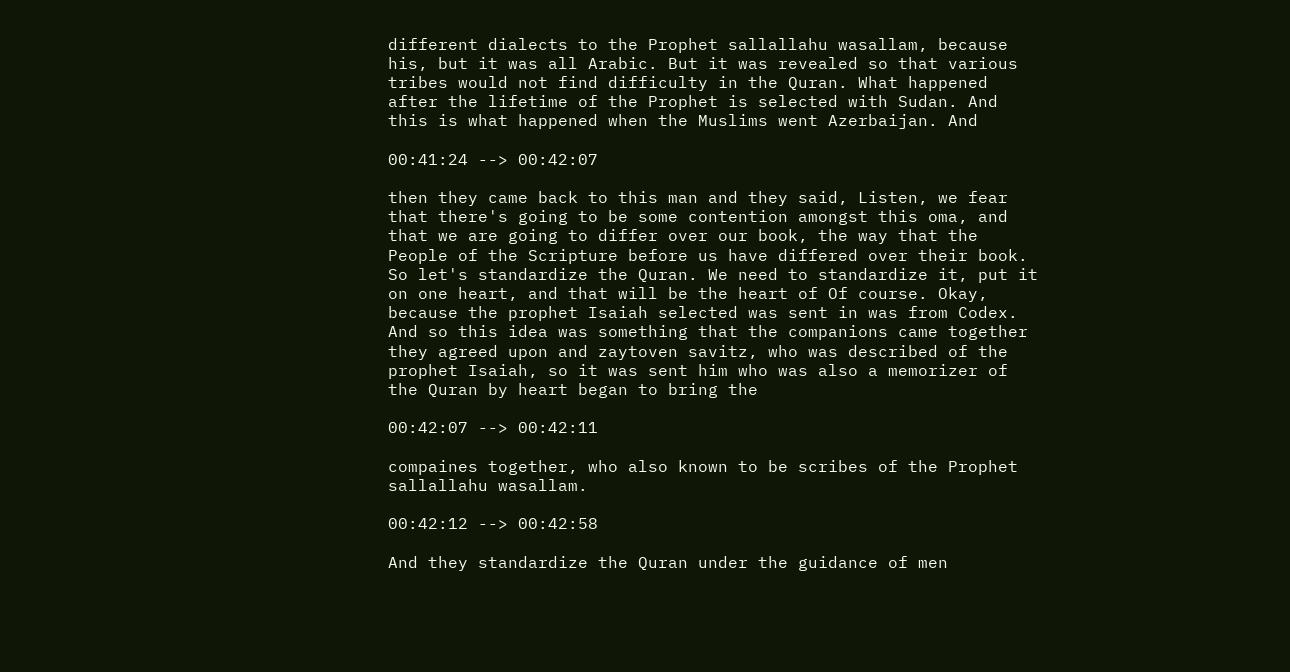different dialects to the Prophet sallallahu wasallam, because his, but it was all Arabic. But it was revealed so that various tribes would not find difficulty in the Quran. What happened after the lifetime of the Prophet is selected with Sudan. And this is what happened when the Muslims went Azerbaijan. And

00:41:24 --> 00:42:07

then they came back to this man and they said, Listen, we fear that there's going to be some contention amongst this oma, and that we are going to differ over our book, the way that the People of the Scripture before us have differed over their book. So let's standardize the Quran. We need to standardize it, put it on one heart, and that will be the heart of Of course. Okay, because the prophet Isaiah selected was sent in was from Codex. And so this idea was something that the companions came together they agreed upon and zaytoven savitz, who was described of the prophet Isaiah, so it was sent him who was also a memorizer of the Quran by heart began to bring the

00:42:07 --> 00:42:11

compaines together, who also known to be scribes of the Prophet sallallahu wasallam.

00:42:12 --> 00:42:58

And they standardize the Quran under the guidance of men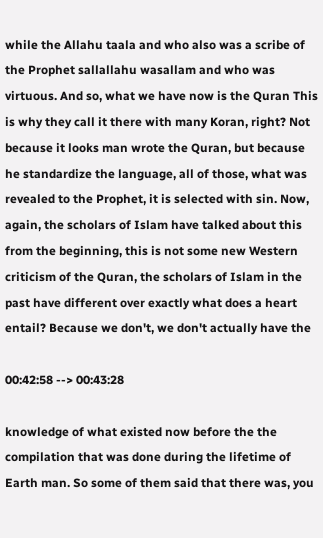while the Allahu taala and who also was a scribe of the Prophet sallallahu wasallam and who was virtuous. And so, what we have now is the Quran This is why they call it there with many Koran, right? Not because it looks man wrote the Quran, but because he standardize the language, all of those, what was revealed to the Prophet, it is selected with sin. Now, again, the scholars of Islam have talked about this from the beginning, this is not some new Western criticism of the Quran, the scholars of Islam in the past have different over exactly what does a heart entail? Because we don't, we don't actually have the

00:42:58 --> 00:43:28

knowledge of what existed now before the the compilation that was done during the lifetime of Earth man. So some of them said that there was, you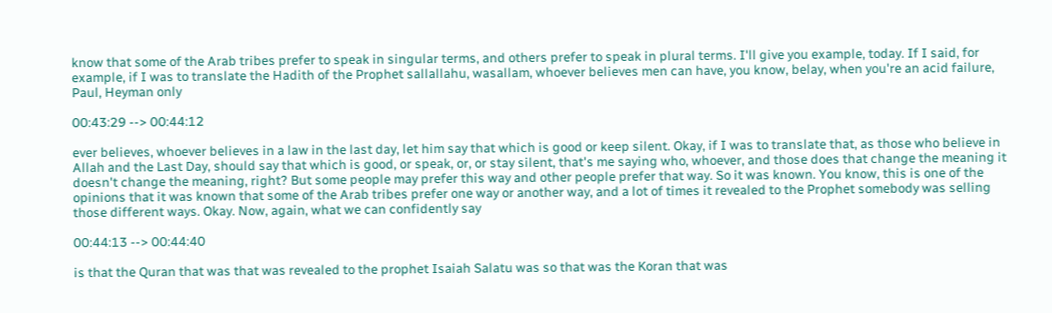know that some of the Arab tribes prefer to speak in singular terms, and others prefer to speak in plural terms. I'll give you example, today. If I said, for example, if I was to translate the Hadith of the Prophet sallallahu, wasallam, whoever believes men can have, you know, belay, when you're an acid failure, Paul, Heyman only

00:43:29 --> 00:44:12

ever believes, whoever believes in a law in the last day, let him say that which is good or keep silent. Okay, if I was to translate that, as those who believe in Allah and the Last Day, should say that which is good, or speak, or, or stay silent, that's me saying who, whoever, and those does that change the meaning it doesn't change the meaning, right? But some people may prefer this way and other people prefer that way. So it was known. You know, this is one of the opinions that it was known that some of the Arab tribes prefer one way or another way, and a lot of times it revealed to the Prophet somebody was selling those different ways. Okay. Now, again, what we can confidently say

00:44:13 --> 00:44:40

is that the Quran that was that was revealed to the prophet Isaiah Salatu was so that was the Koran that was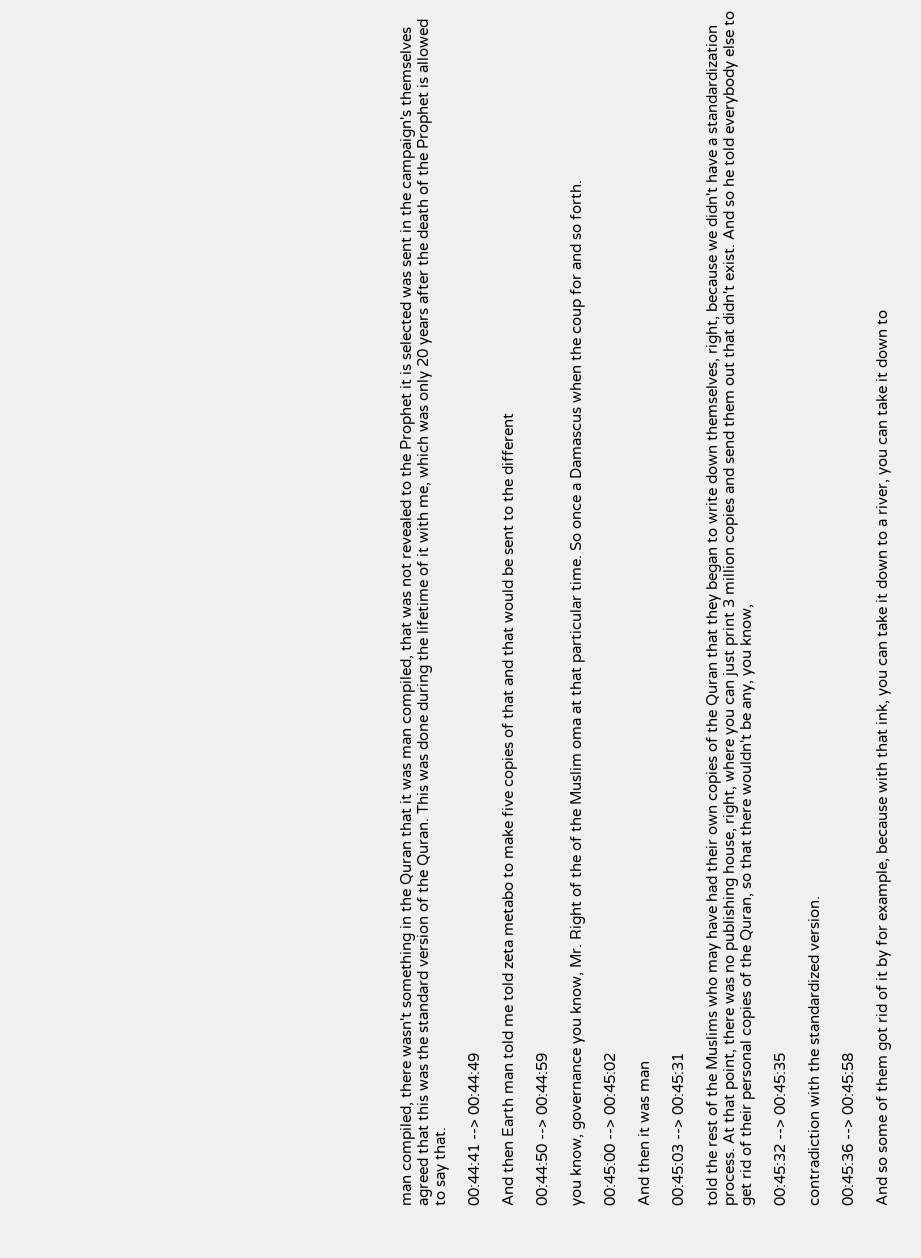man compiled, there wasn't something in the Quran that it was man compiled, that was not revealed to the Prophet it is selected was sent in the campaign's themselves agreed that this was the standard version of the Quran. This was done during the lifetime of it with me, which was only 20 years after the death of the Prophet is allowed to say that.

00:44:41 --> 00:44:49

And then Earth man told me told zeta metabo to make five copies of that and that would be sent to the different

00:44:50 --> 00:44:59

you know, governance you know, Mr. Right of the of the Muslim oma at that particular time. So once a Damascus when the coup for and so forth.

00:45:00 --> 00:45:02

And then it was man

00:45:03 --> 00:45:31

told the rest of the Muslims who may have had their own copies of the Quran that they began to write down themselves, right, because we didn't have a standardization process. At that point, there was no publishing house, right, where you can just print 3 million copies and send them out that didn't exist. And so he told everybody else to get rid of their personal copies of the Quran, so that there wouldn't be any, you know,

00:45:32 --> 00:45:35

contradiction with the standardized version.

00:45:36 --> 00:45:58

And so some of them got rid of it by for example, because with that ink, you can take it down to a river, you can take it down to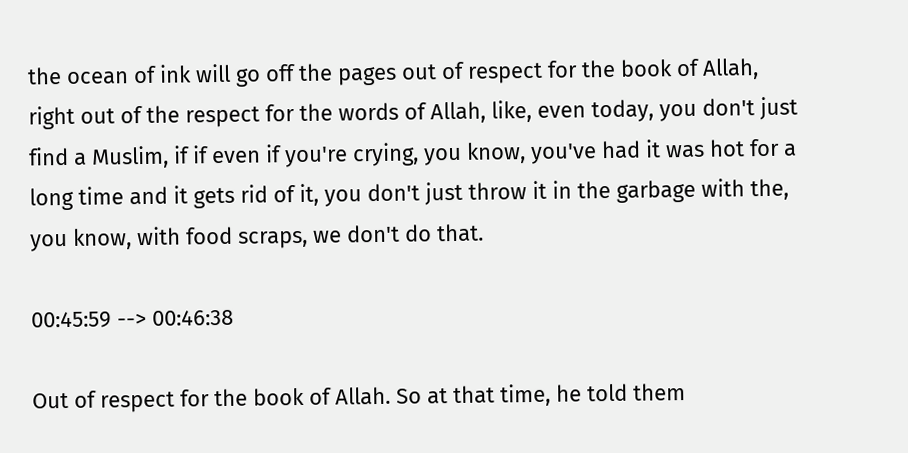the ocean of ink will go off the pages out of respect for the book of Allah, right out of the respect for the words of Allah, like, even today, you don't just find a Muslim, if if even if you're crying, you know, you've had it was hot for a long time and it gets rid of it, you don't just throw it in the garbage with the, you know, with food scraps, we don't do that.

00:45:59 --> 00:46:38

Out of respect for the book of Allah. So at that time, he told them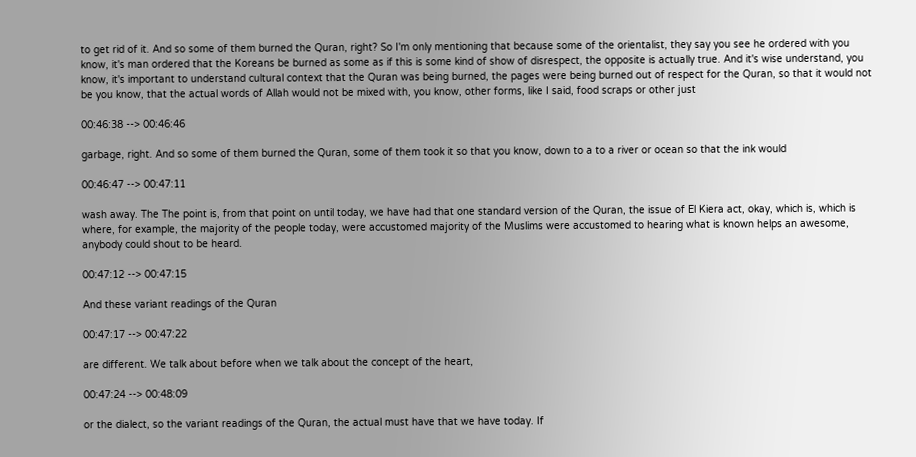to get rid of it. And so some of them burned the Quran, right? So I'm only mentioning that because some of the orientalist, they say you see he ordered with you know, it's man ordered that the Koreans be burned as some as if this is some kind of show of disrespect, the opposite is actually true. And it's wise understand, you know, it's important to understand cultural context that the Quran was being burned, the pages were being burned out of respect for the Quran, so that it would not be you know, that the actual words of Allah would not be mixed with, you know, other forms, like I said, food scraps or other just

00:46:38 --> 00:46:46

garbage, right. And so some of them burned the Quran, some of them took it so that you know, down to a to a river or ocean so that the ink would

00:46:47 --> 00:47:11

wash away. The The point is, from that point on until today, we have had that one standard version of the Quran, the issue of El Kiera act, okay, which is, which is where, for example, the majority of the people today, were accustomed majority of the Muslims were accustomed to hearing what is known helps an awesome, anybody could shout to be heard.

00:47:12 --> 00:47:15

And these variant readings of the Quran

00:47:17 --> 00:47:22

are different. We talk about before when we talk about the concept of the heart,

00:47:24 --> 00:48:09

or the dialect, so the variant readings of the Quran, the actual must have that we have today. If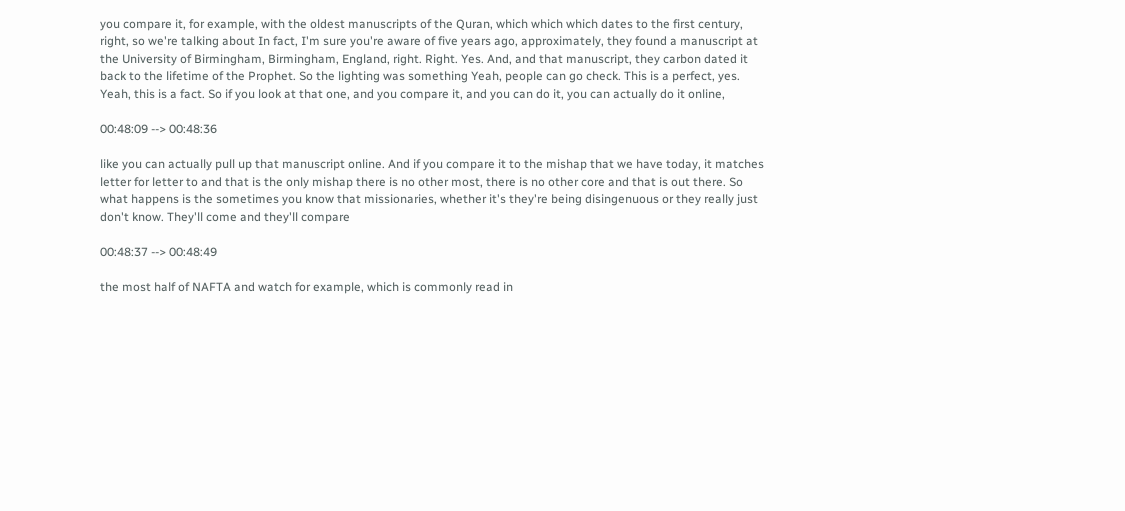you compare it, for example, with the oldest manuscripts of the Quran, which which which dates to the first century, right, so we're talking about In fact, I'm sure you're aware of five years ago, approximately, they found a manuscript at the University of Birmingham, Birmingham, England, right. Right. Yes. And, and that manuscript, they carbon dated it back to the lifetime of the Prophet. So the lighting was something Yeah, people can go check. This is a perfect, yes. Yeah, this is a fact. So if you look at that one, and you compare it, and you can do it, you can actually do it online,

00:48:09 --> 00:48:36

like you can actually pull up that manuscript online. And if you compare it to the mishap that we have today, it matches letter for letter to and that is the only mishap there is no other most, there is no other core and that is out there. So what happens is the sometimes you know that missionaries, whether it's they're being disingenuous or they really just don't know. They'll come and they'll compare

00:48:37 --> 00:48:49

the most half of NAFTA and watch for example, which is commonly read in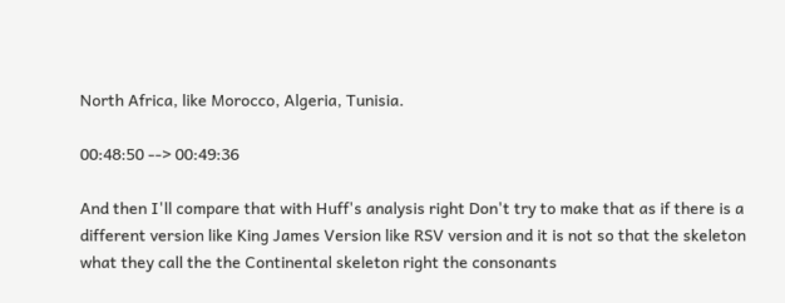North Africa, like Morocco, Algeria, Tunisia.

00:48:50 --> 00:49:36

And then I'll compare that with Huff's analysis right Don't try to make that as if there is a different version like King James Version like RSV version and it is not so that the skeleton what they call the the Continental skeleton right the consonants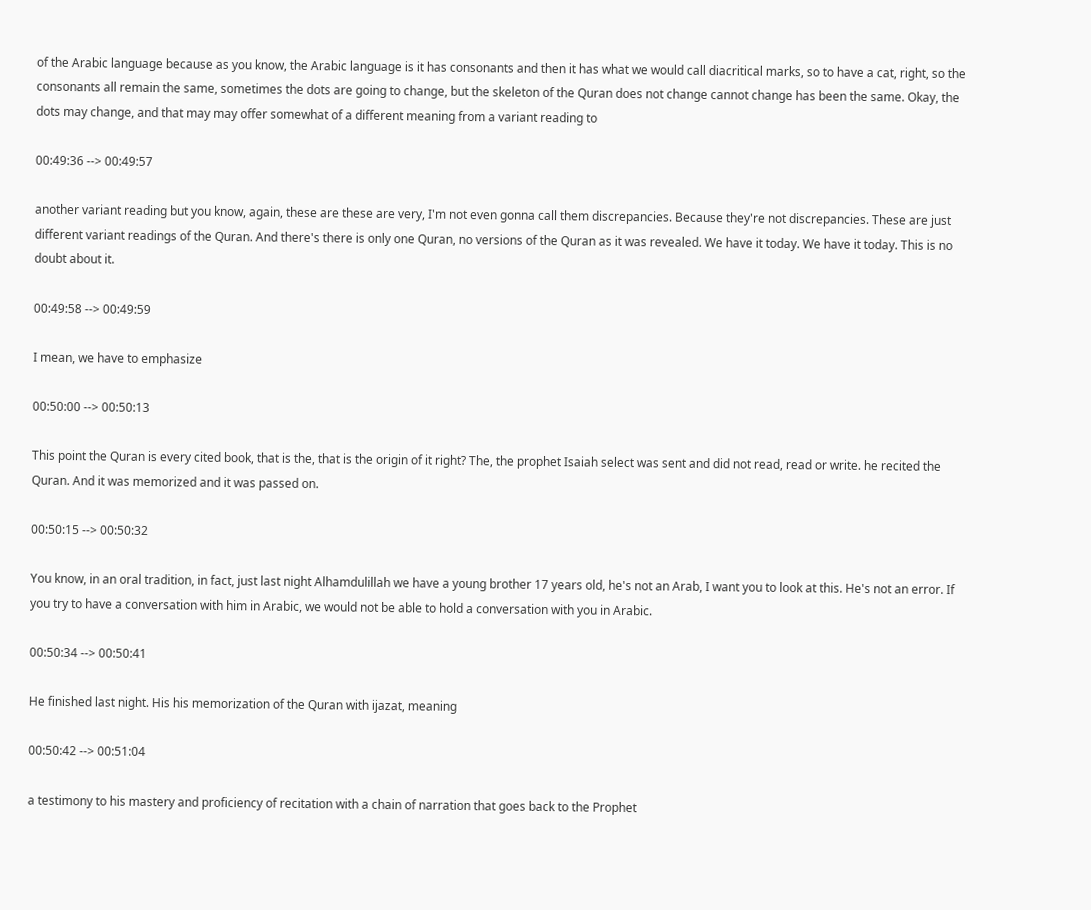of the Arabic language because as you know, the Arabic language is it has consonants and then it has what we would call diacritical marks, so to have a cat, right, so the consonants all remain the same, sometimes the dots are going to change, but the skeleton of the Quran does not change cannot change has been the same. Okay, the dots may change, and that may may offer somewhat of a different meaning from a variant reading to

00:49:36 --> 00:49:57

another variant reading but you know, again, these are these are very, I'm not even gonna call them discrepancies. Because they're not discrepancies. These are just different variant readings of the Quran. And there's there is only one Quran, no versions of the Quran as it was revealed. We have it today. We have it today. This is no doubt about it.

00:49:58 --> 00:49:59

I mean, we have to emphasize

00:50:00 --> 00:50:13

This point the Quran is every cited book, that is the, that is the origin of it right? The, the prophet Isaiah select was sent and did not read, read or write. he recited the Quran. And it was memorized and it was passed on.

00:50:15 --> 00:50:32

You know, in an oral tradition, in fact, just last night Alhamdulillah we have a young brother 17 years old, he's not an Arab, I want you to look at this. He's not an error. If you try to have a conversation with him in Arabic, we would not be able to hold a conversation with you in Arabic.

00:50:34 --> 00:50:41

He finished last night. His his memorization of the Quran with ijazat, meaning

00:50:42 --> 00:51:04

a testimony to his mastery and proficiency of recitation with a chain of narration that goes back to the Prophet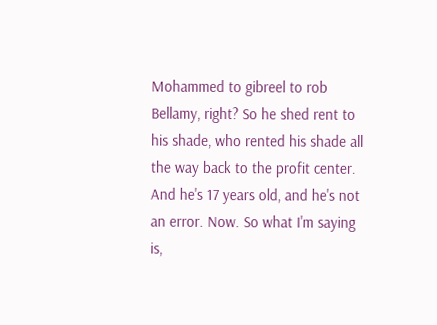Mohammed to gibreel to rob Bellamy, right? So he shed rent to his shade, who rented his shade all the way back to the profit center. And he's 17 years old, and he's not an error. Now. So what I'm saying is,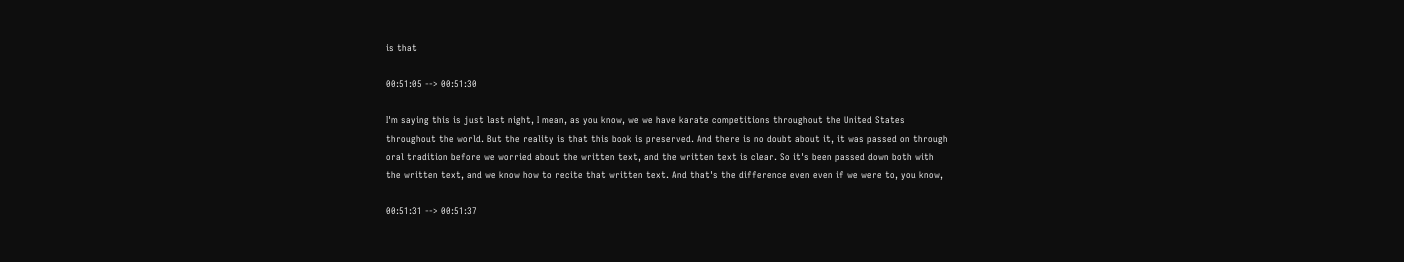is that

00:51:05 --> 00:51:30

I'm saying this is just last night, I mean, as you know, we we have karate competitions throughout the United States throughout the world. But the reality is that this book is preserved. And there is no doubt about it, it was passed on through oral tradition before we worried about the written text, and the written text is clear. So it's been passed down both with the written text, and we know how to recite that written text. And that's the difference even even if we were to, you know,

00:51:31 --> 00:51:37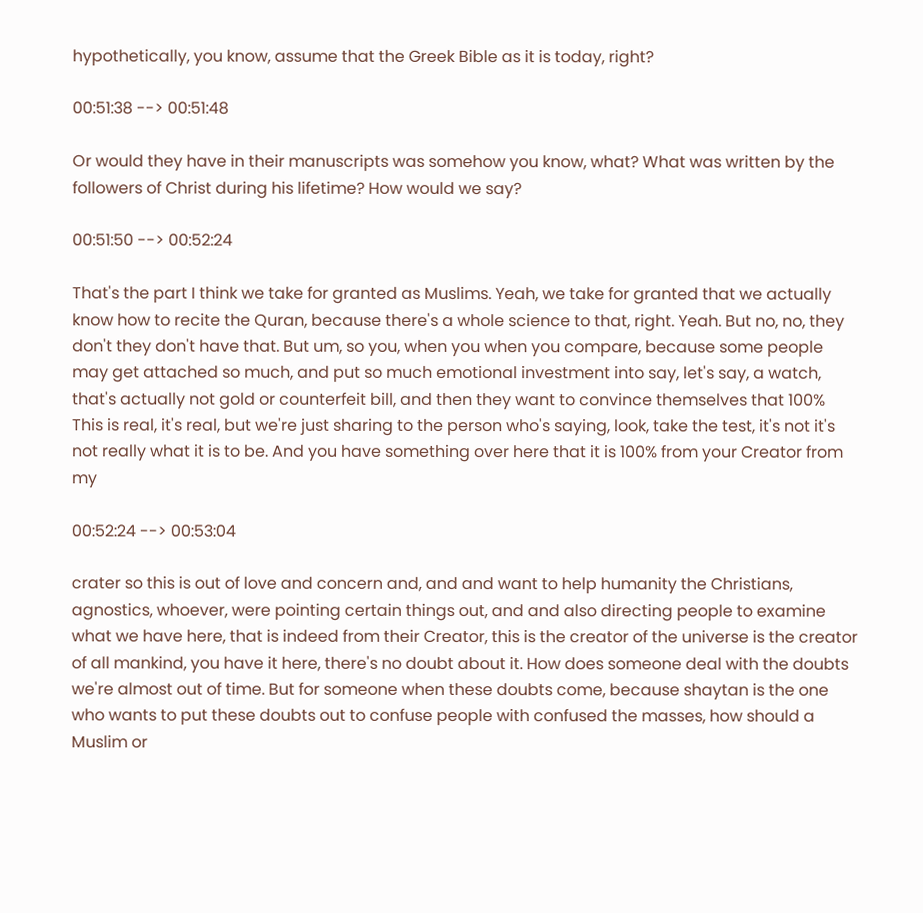hypothetically, you know, assume that the Greek Bible as it is today, right?

00:51:38 --> 00:51:48

Or would they have in their manuscripts was somehow you know, what? What was written by the followers of Christ during his lifetime? How would we say?

00:51:50 --> 00:52:24

That's the part I think we take for granted as Muslims. Yeah, we take for granted that we actually know how to recite the Quran, because there's a whole science to that, right. Yeah. But no, no, they don't they don't have that. But um, so you, when you when you compare, because some people may get attached so much, and put so much emotional investment into say, let's say, a watch, that's actually not gold or counterfeit bill, and then they want to convince themselves that 100% This is real, it's real, but we're just sharing to the person who's saying, look, take the test, it's not it's not really what it is to be. And you have something over here that it is 100% from your Creator from my

00:52:24 --> 00:53:04

crater so this is out of love and concern and, and and want to help humanity the Christians, agnostics, whoever, were pointing certain things out, and and also directing people to examine what we have here, that is indeed from their Creator, this is the creator of the universe is the creator of all mankind, you have it here, there's no doubt about it. How does someone deal with the doubts we're almost out of time. But for someone when these doubts come, because shaytan is the one who wants to put these doubts out to confuse people with confused the masses, how should a Muslim or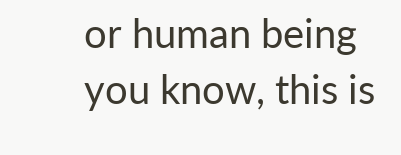or human being you know, this is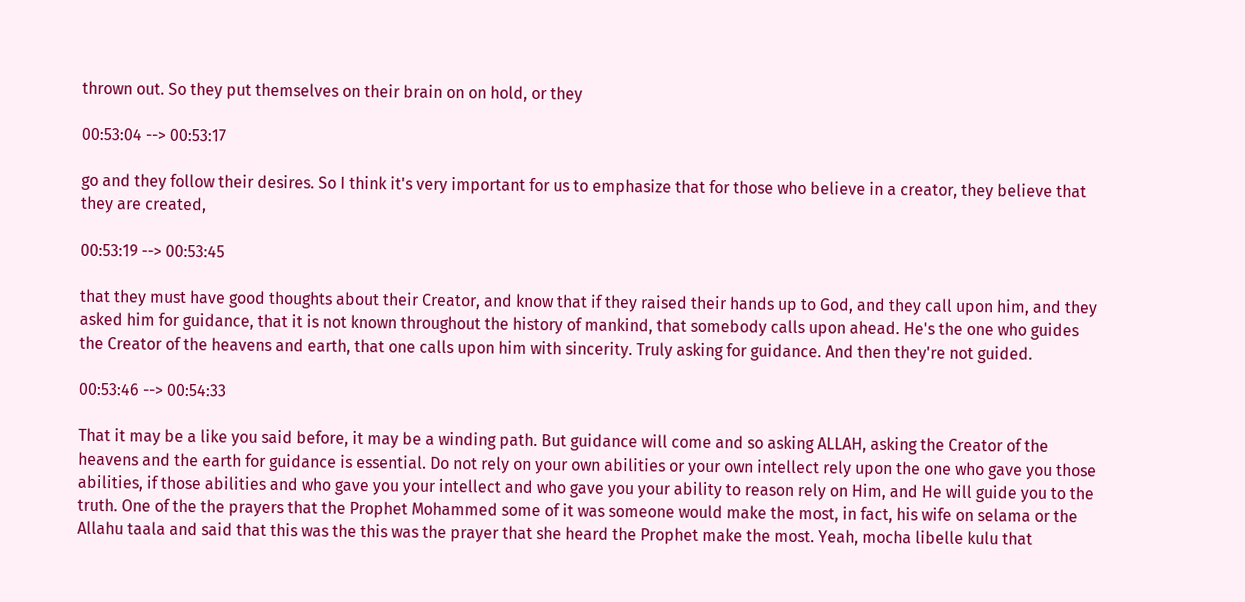thrown out. So they put themselves on their brain on on hold, or they

00:53:04 --> 00:53:17

go and they follow their desires. So I think it's very important for us to emphasize that for those who believe in a creator, they believe that they are created,

00:53:19 --> 00:53:45

that they must have good thoughts about their Creator, and know that if they raised their hands up to God, and they call upon him, and they asked him for guidance, that it is not known throughout the history of mankind, that somebody calls upon ahead. He's the one who guides the Creator of the heavens and earth, that one calls upon him with sincerity. Truly asking for guidance. And then they're not guided.

00:53:46 --> 00:54:33

That it may be a like you said before, it may be a winding path. But guidance will come and so asking ALLAH, asking the Creator of the heavens and the earth for guidance is essential. Do not rely on your own abilities or your own intellect rely upon the one who gave you those abilities, if those abilities and who gave you your intellect and who gave you your ability to reason rely on Him, and He will guide you to the truth. One of the the prayers that the Prophet Mohammed some of it was someone would make the most, in fact, his wife on selama or the Allahu taala and said that this was the this was the prayer that she heard the Prophet make the most. Yeah, mocha libelle kulu that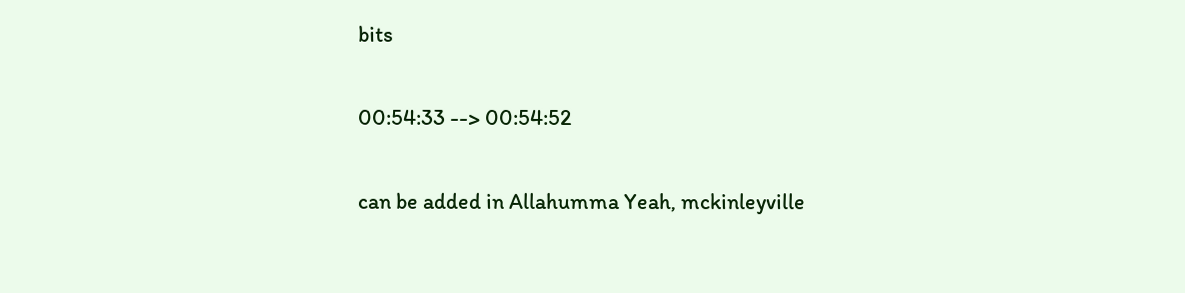bits

00:54:33 --> 00:54:52

can be added in Allahumma Yeah, mckinleyville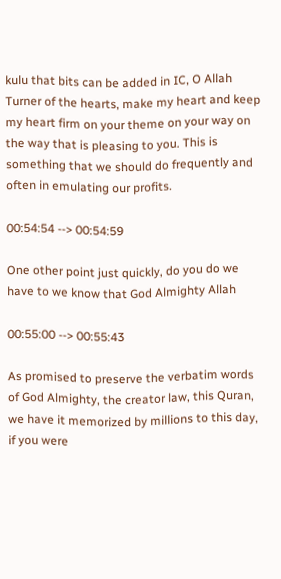kulu that bits can be added in IC, O Allah Turner of the hearts, make my heart and keep my heart firm on your theme on your way on the way that is pleasing to you. This is something that we should do frequently and often in emulating our profits.

00:54:54 --> 00:54:59

One other point just quickly, do you do we have to we know that God Almighty Allah

00:55:00 --> 00:55:43

As promised to preserve the verbatim words of God Almighty, the creator law, this Quran, we have it memorized by millions to this day, if you were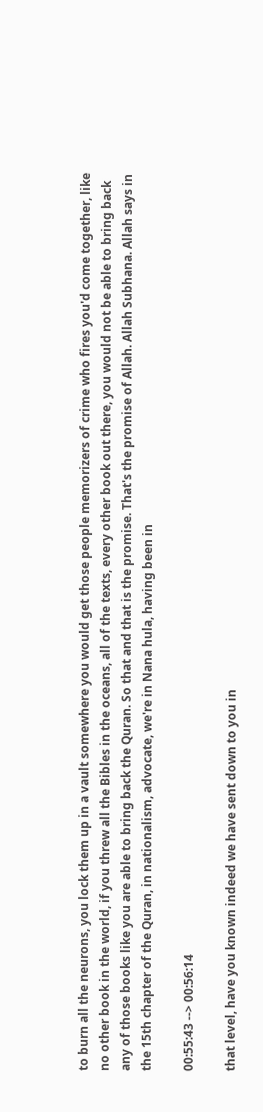to burn all the neurons, you lock them up in a vault somewhere you would get those people memorizers of crime who fires you'd come together, like no other book in the world, if you threw all the Bibles in the oceans, all of the texts, every other book out there, you would not be able to bring back any of those books like you are able to bring back the Quran. So that and that is the promise. That's the promise of Allah. Allah Subhana. Allah says in the 15th chapter of the Quran, in nationalism, advocate, we're in Nana hula, having been in

00:55:43 --> 00:56:14

that level, have you known indeed we have sent down to you in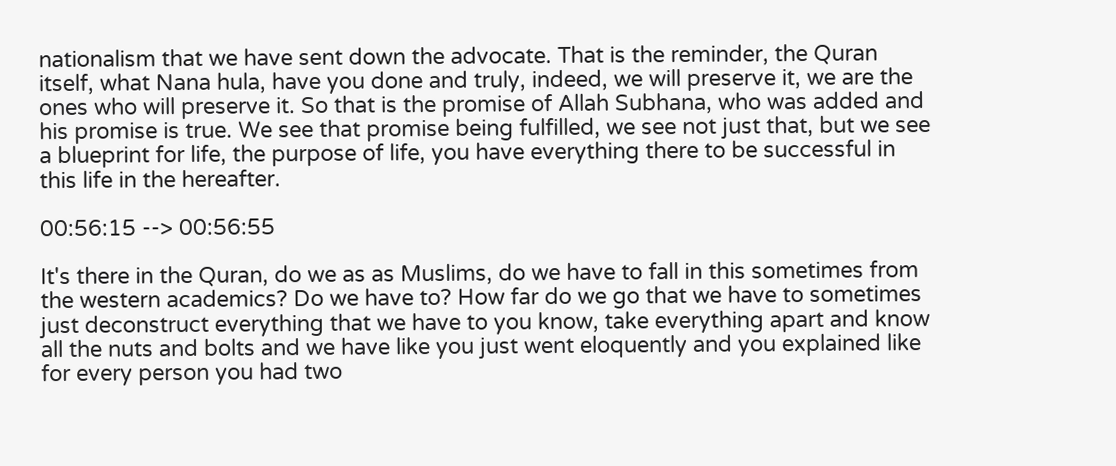nationalism that we have sent down the advocate. That is the reminder, the Quran itself, what Nana hula, have you done and truly, indeed, we will preserve it, we are the ones who will preserve it. So that is the promise of Allah Subhana, who was added and his promise is true. We see that promise being fulfilled, we see not just that, but we see a blueprint for life, the purpose of life, you have everything there to be successful in this life in the hereafter.

00:56:15 --> 00:56:55

It's there in the Quran, do we as as Muslims, do we have to fall in this sometimes from the western academics? Do we have to? How far do we go that we have to sometimes just deconstruct everything that we have to you know, take everything apart and know all the nuts and bolts and we have like you just went eloquently and you explained like for every person you had two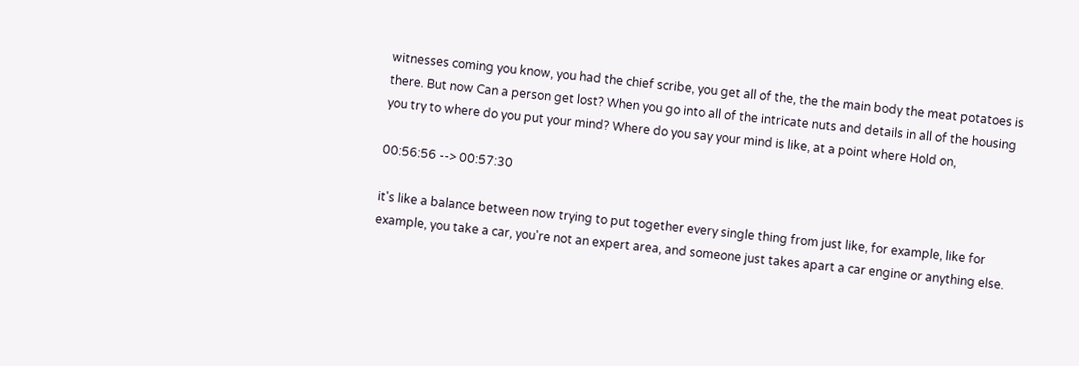witnesses coming you know, you had the chief scribe, you get all of the, the the main body the meat potatoes is there. But now Can a person get lost? When you go into all of the intricate nuts and details in all of the housing you try to where do you put your mind? Where do you say your mind is like, at a point where Hold on,

00:56:56 --> 00:57:30

it's like a balance between now trying to put together every single thing from just like, for example, like for example, you take a car, you're not an expert area, and someone just takes apart a car engine or anything else.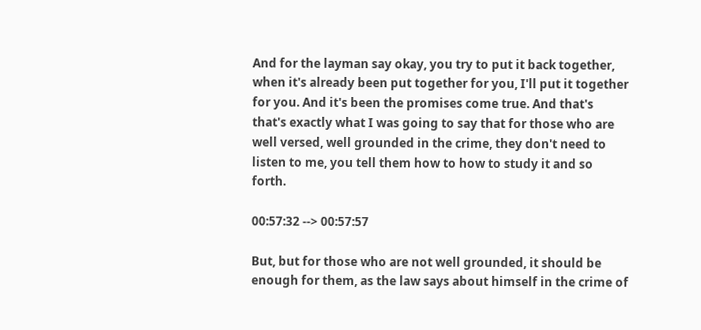And for the layman say okay, you try to put it back together, when it's already been put together for you, I'll put it together for you. And it's been the promises come true. And that's that's exactly what I was going to say that for those who are well versed, well grounded in the crime, they don't need to listen to me, you tell them how to how to study it and so forth.

00:57:32 --> 00:57:57

But, but for those who are not well grounded, it should be enough for them, as the law says about himself in the crime of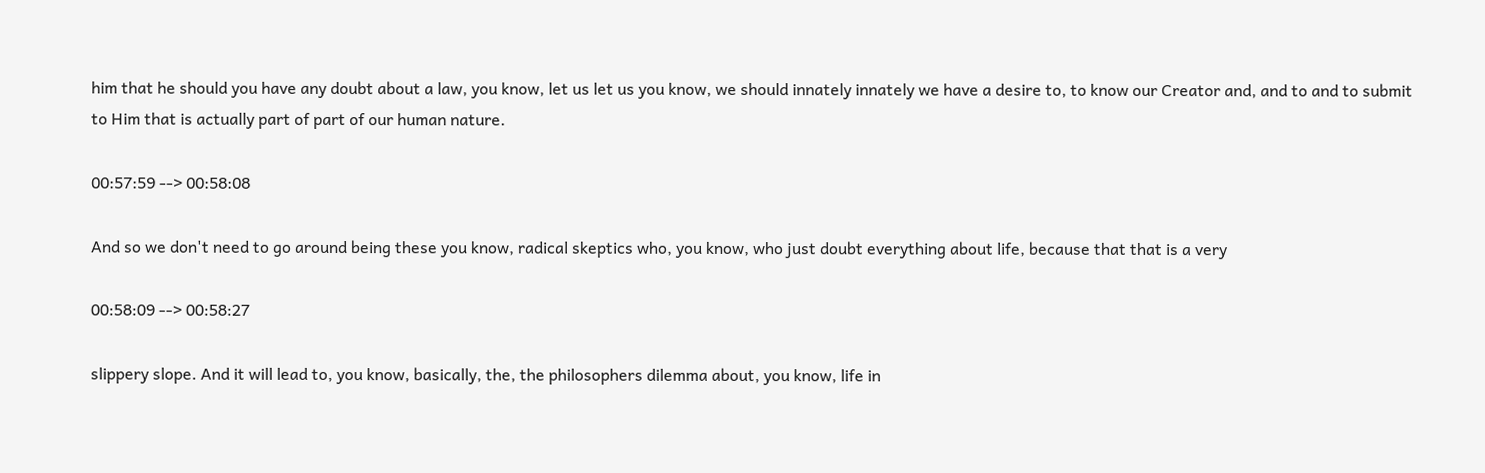him that he should you have any doubt about a law, you know, let us let us you know, we should innately innately we have a desire to, to know our Creator and, and to and to submit to Him that is actually part of part of our human nature.

00:57:59 --> 00:58:08

And so we don't need to go around being these you know, radical skeptics who, you know, who just doubt everything about life, because that that is a very

00:58:09 --> 00:58:27

slippery slope. And it will lead to, you know, basically, the, the philosophers dilemma about, you know, life in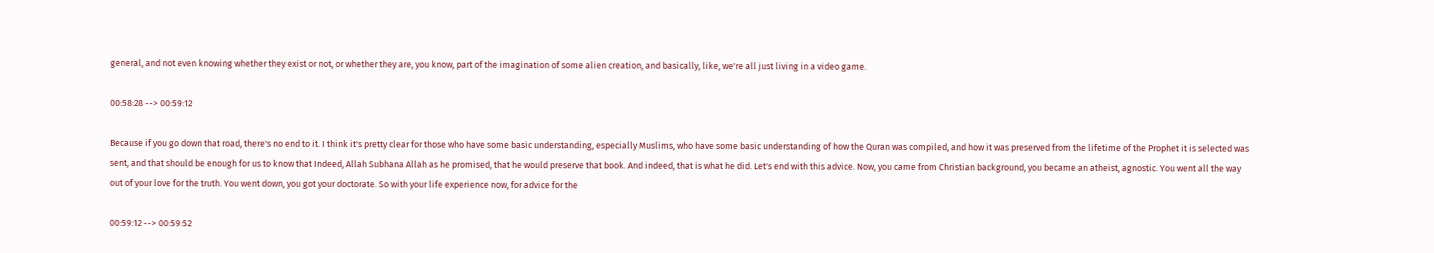general, and not even knowing whether they exist or not, or whether they are, you know, part of the imagination of some alien creation, and basically, like, we're all just living in a video game.

00:58:28 --> 00:59:12

Because if you go down that road, there's no end to it. I think it's pretty clear for those who have some basic understanding, especially Muslims, who have some basic understanding of how the Quran was compiled, and how it was preserved from the lifetime of the Prophet it is selected was sent, and that should be enough for us to know that Indeed, Allah Subhana Allah as he promised, that he would preserve that book. And indeed, that is what he did. Let's end with this advice. Now, you came from Christian background, you became an atheist, agnostic. You went all the way out of your love for the truth. You went down, you got your doctorate. So with your life experience now, for advice for the

00:59:12 --> 00:59:52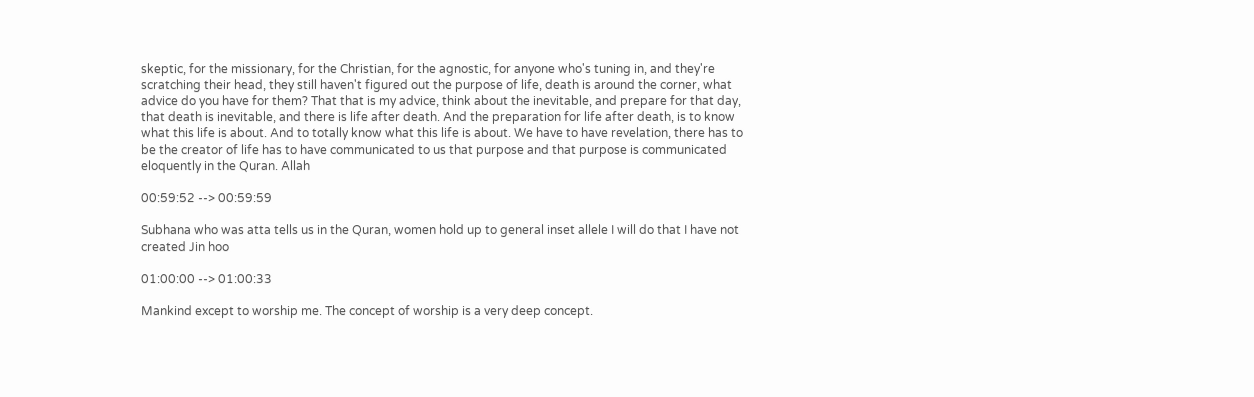skeptic, for the missionary, for the Christian, for the agnostic, for anyone who's tuning in, and they're scratching their head, they still haven't figured out the purpose of life, death is around the corner, what advice do you have for them? That that is my advice, think about the inevitable, and prepare for that day, that death is inevitable, and there is life after death. And the preparation for life after death, is to know what this life is about. And to totally know what this life is about. We have to have revelation, there has to be the creator of life has to have communicated to us that purpose and that purpose is communicated eloquently in the Quran. Allah

00:59:52 --> 00:59:59

Subhana who was atta tells us in the Quran, women hold up to general inset allele I will do that I have not created Jin hoo

01:00:00 --> 01:00:33

Mankind except to worship me. The concept of worship is a very deep concept.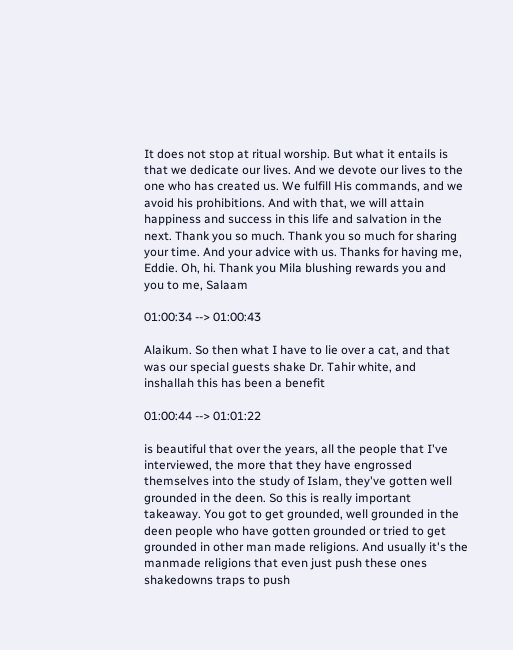It does not stop at ritual worship. But what it entails is that we dedicate our lives. And we devote our lives to the one who has created us. We fulfill His commands, and we avoid his prohibitions. And with that, we will attain happiness and success in this life and salvation in the next. Thank you so much. Thank you so much for sharing your time. And your advice with us. Thanks for having me, Eddie. Oh, hi. Thank you Mila blushing rewards you and you to me, Salaam

01:00:34 --> 01:00:43

Alaikum. So then what I have to lie over a cat, and that was our special guests shake Dr. Tahir white, and inshallah this has been a benefit

01:00:44 --> 01:01:22

is beautiful that over the years, all the people that I've interviewed, the more that they have engrossed themselves into the study of Islam, they've gotten well grounded in the deen. So this is really important takeaway. You got to get grounded, well grounded in the deen people who have gotten grounded or tried to get grounded in other man made religions. And usually it's the manmade religions that even just push these ones shakedowns traps to push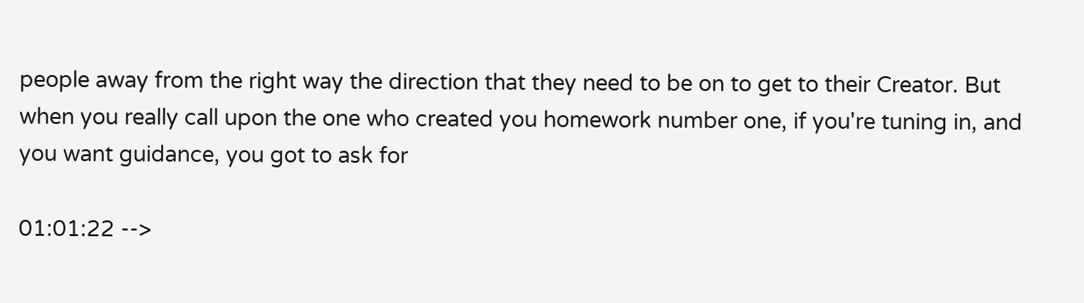people away from the right way the direction that they need to be on to get to their Creator. But when you really call upon the one who created you homework number one, if you're tuning in, and you want guidance, you got to ask for

01:01:22 -->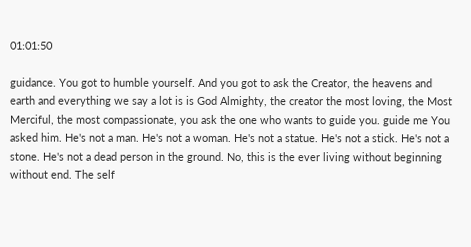01:01:50

guidance. You got to humble yourself. And you got to ask the Creator, the heavens and earth and everything we say a lot is is God Almighty, the creator the most loving, the Most Merciful, the most compassionate, you ask the one who wants to guide you. guide me You asked him. He's not a man. He's not a woman. He's not a statue. He's not a stick. He's not a stone. He's not a dead person in the ground. No, this is the ever living without beginning without end. The self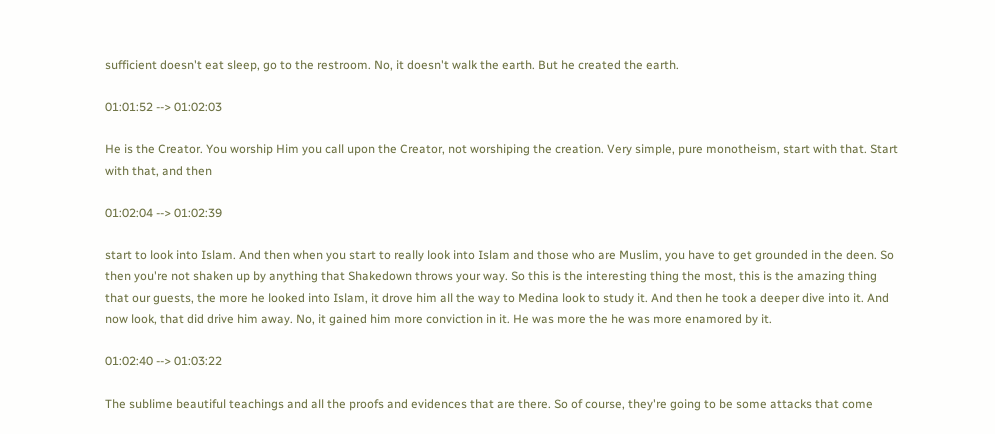sufficient doesn't eat sleep, go to the restroom. No, it doesn't walk the earth. But he created the earth.

01:01:52 --> 01:02:03

He is the Creator. You worship Him you call upon the Creator, not worshiping the creation. Very simple, pure monotheism, start with that. Start with that, and then

01:02:04 --> 01:02:39

start to look into Islam. And then when you start to really look into Islam and those who are Muslim, you have to get grounded in the deen. So then you're not shaken up by anything that Shakedown throws your way. So this is the interesting thing the most, this is the amazing thing that our guests, the more he looked into Islam, it drove him all the way to Medina look to study it. And then he took a deeper dive into it. And now look, that did drive him away. No, it gained him more conviction in it. He was more the he was more enamored by it.

01:02:40 --> 01:03:22

The sublime beautiful teachings and all the proofs and evidences that are there. So of course, they're going to be some attacks that come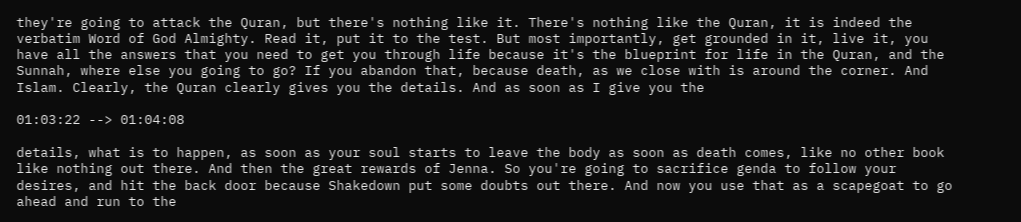they're going to attack the Quran, but there's nothing like it. There's nothing like the Quran, it is indeed the verbatim Word of God Almighty. Read it, put it to the test. But most importantly, get grounded in it, live it, you have all the answers that you need to get you through life because it's the blueprint for life in the Quran, and the Sunnah, where else you going to go? If you abandon that, because death, as we close with is around the corner. And Islam. Clearly, the Quran clearly gives you the details. And as soon as I give you the

01:03:22 --> 01:04:08

details, what is to happen, as soon as your soul starts to leave the body as soon as death comes, like no other book like nothing out there. And then the great rewards of Jenna. So you're going to sacrifice genda to follow your desires, and hit the back door because Shakedown put some doubts out there. And now you use that as a scapegoat to go ahead and run to the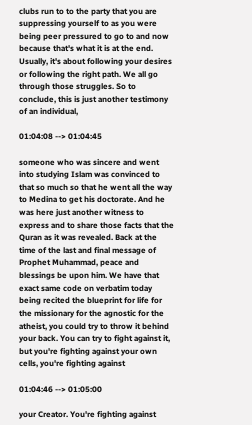clubs run to to the party that you are suppressing yourself to as you were being peer pressured to go to and now because that's what it is at the end. Usually, it's about following your desires or following the right path. We all go through those struggles. So to conclude, this is just another testimony of an individual,

01:04:08 --> 01:04:45

someone who was sincere and went into studying Islam was convinced to that so much so that he went all the way to Medina to get his doctorate. And he was here just another witness to express and to share those facts that the Quran as it was revealed. Back at the time of the last and final message of Prophet Muhammad, peace and blessings be upon him. We have that exact same code on verbatim today being recited the blueprint for life for the missionary for the agnostic for the atheist, you could try to throw it behind your back. You can try to fight against it, but you're fighting against your own cells, you're fighting against

01:04:46 --> 01:05:00

your Creator. You're fighting against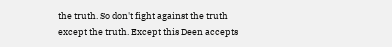the truth. So don't fight against the truth except the truth. Except this Deen accepts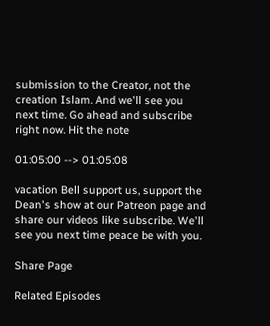submission to the Creator, not the creation Islam. And we'll see you next time. Go ahead and subscribe right now. Hit the note

01:05:00 --> 01:05:08

vacation Bell support us, support the Dean's show at our Patreon page and share our videos like subscribe. We'll see you next time peace be with you.

Share Page

Related Episodes